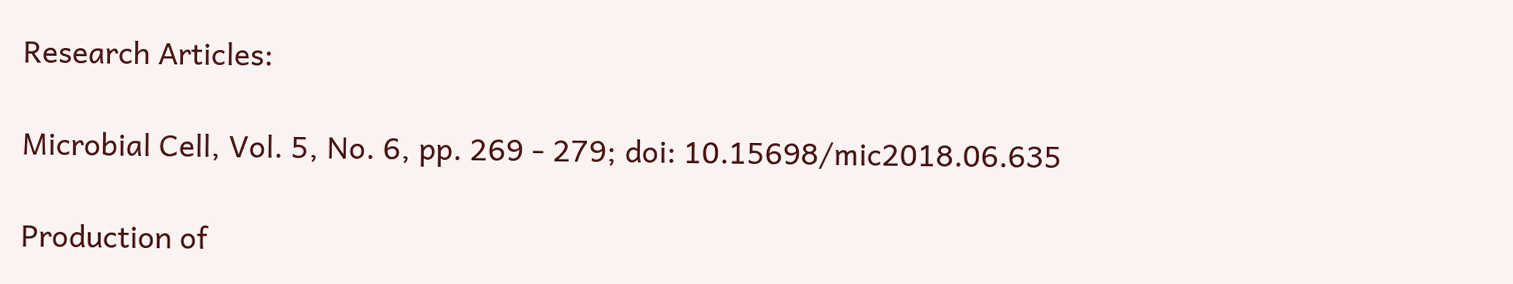Research Articles:

Microbial Cell, Vol. 5, No. 6, pp. 269 - 279; doi: 10.15698/mic2018.06.635

Production of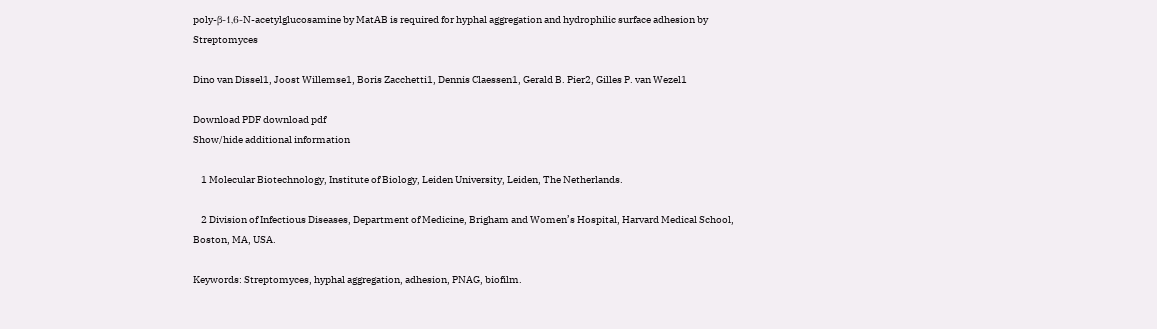poly-β-1,6-N-acetylglucosamine by MatAB is required for hyphal aggregation and hydrophilic surface adhesion by Streptomyces

Dino van Dissel1, Joost Willemse1, Boris Zacchetti1, Dennis Claessen1, Gerald B. Pier2, Gilles P. van Wezel1

Download PDF download pdf
Show/hide additional information

    1 Molecular Biotechnology, Institute of Biology, Leiden University, Leiden, The Netherlands.

    2 Division of Infectious Diseases, Department of Medicine, Brigham and Women’s Hospital, Harvard Medical School, Boston, MA, USA.

Keywords: Streptomyces, hyphal aggregation, adhesion, PNAG, biofilm.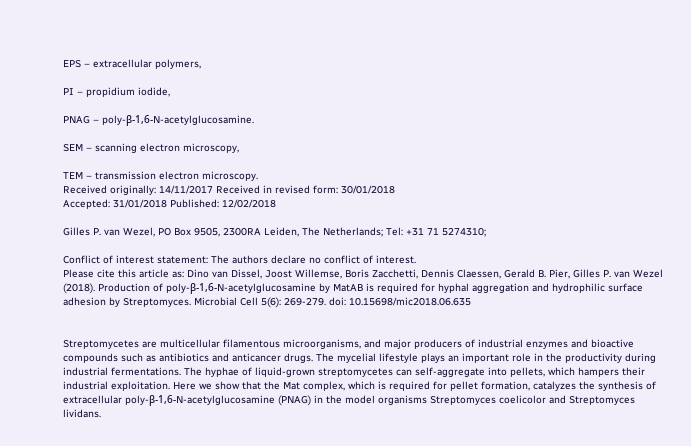EPS – extracellular polymers,

PI – propidium iodide,

PNAG – poly-β-1,6-N-acetylglucosamine.

SEM – scanning electron microscopy,

TEM – transmission electron microscopy.
Received originally: 14/11/2017 Received in revised form: 30/01/2018
Accepted: 31/01/2018 Published: 12/02/2018

Gilles P. van Wezel, PO Box 9505, 2300RA Leiden, The Netherlands; Tel: +31 71 5274310;

Conflict of interest statement: The authors declare no conflict of interest.
Please cite this article as: Dino van Dissel, Joost Willemse, Boris Zacchetti, Dennis Claessen, Gerald B. Pier, Gilles P. van Wezel (2018). Production of poly-β-1,6-N-acetylglucosamine by MatAB is required for hyphal aggregation and hydrophilic surface adhesion by Streptomyces. Microbial Cell 5(6): 269-279. doi: 10.15698/mic2018.06.635


Streptomycetes are multicellular filamentous microorganisms, and major producers of industrial enzymes and bioactive compounds such as antibiotics and anticancer drugs. The mycelial lifestyle plays an important role in the productivity during industrial fermentations. The hyphae of liquid-grown streptomycetes can self-aggregate into pellets, which hampers their industrial exploitation. Here we show that the Mat complex, which is required for pellet formation, catalyzes the synthesis of extracellular poly-β-1,6-N-acetylglucosamine (PNAG) in the model organisms Streptomyces coelicolor and Streptomyces lividans.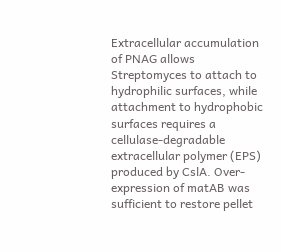Extracellular accumulation of PNAG allows Streptomyces to attach to hydrophilic surfaces, while attachment to hydrophobic surfaces requires a cellulase-degradable extracellular polymer (EPS) produced by CslA. Over-expression of matAB was sufficient to restore pellet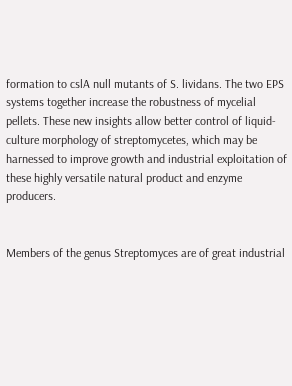formation to cslA null mutants of S. lividans. The two EPS systems together increase the robustness of mycelial pellets. These new insights allow better control of liquid-culture morphology of streptomycetes, which may be harnessed to improve growth and industrial exploitation of these highly versatile natural product and enzyme producers.


Members of the genus Streptomyces are of great industrial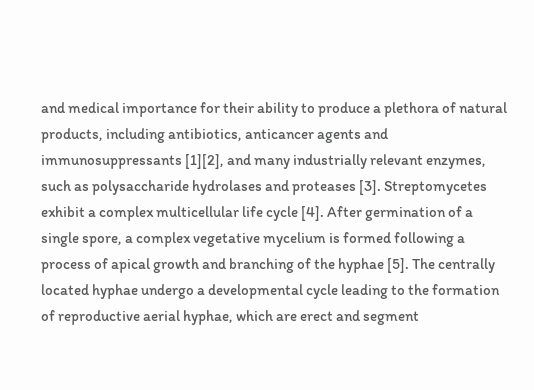and medical importance for their ability to produce a plethora of natural products, including antibiotics, anticancer agents and immunosuppressants [1][2], and many industrially relevant enzymes, such as polysaccharide hydrolases and proteases [3]. Streptomycetes exhibit a complex multicellular life cycle [4]. After germination of a single spore, a complex vegetative mycelium is formed following a process of apical growth and branching of the hyphae [5]. The centrally located hyphae undergo a developmental cycle leading to the formation of reproductive aerial hyphae, which are erect and segment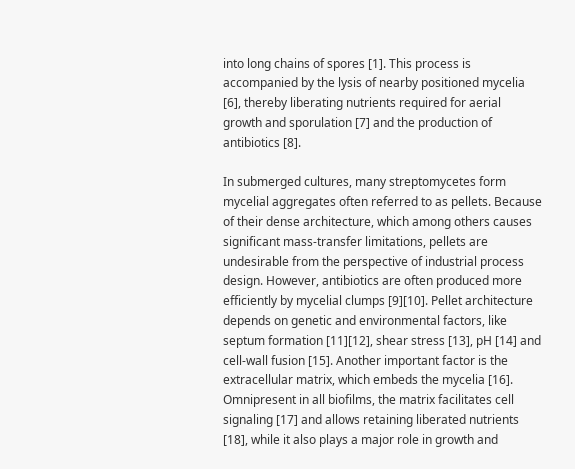into long chains of spores [1]. This process is accompanied by the lysis of nearby positioned mycelia [6], thereby liberating nutrients required for aerial growth and sporulation [7] and the production of antibiotics [8].

In submerged cultures, many streptomycetes form mycelial aggregates often referred to as pellets. Because of their dense architecture, which among others causes significant mass-transfer limitations, pellets are undesirable from the perspective of industrial process design. However, antibiotics are often produced more efficiently by mycelial clumps [9][10]. Pellet architecture depends on genetic and environmental factors, like septum formation [11][12], shear stress [13], pH [14] and cell-wall fusion [15]. Another important factor is the extracellular matrix, which embeds the mycelia [16]. Omnipresent in all biofilms, the matrix facilitates cell signaling [17] and allows retaining liberated nutrients [18], while it also plays a major role in growth and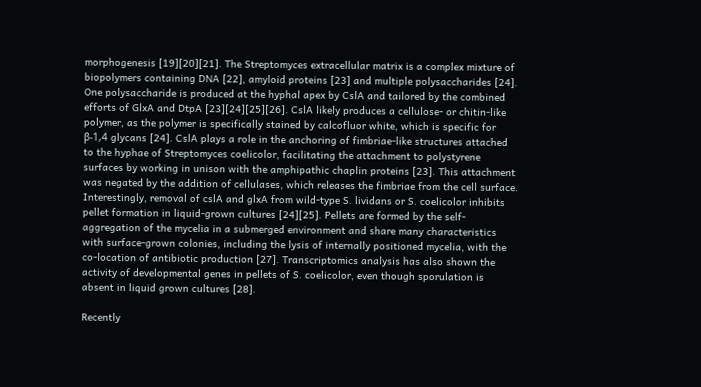morphogenesis [19][20][21]. The Streptomyces extracellular matrix is a complex mixture of biopolymers containing DNA [22], amyloid proteins [23] and multiple polysaccharides [24]. One polysaccharide is produced at the hyphal apex by CslA and tailored by the combined efforts of GlxA and DtpA [23][24][25][26]. CslA likely produces a cellulose- or chitin-like polymer, as the polymer is specifically stained by calcofluor white, which is specific for β-1,4 glycans [24]. CslA plays a role in the anchoring of fimbriae-like structures attached to the hyphae of Streptomyces coelicolor, facilitating the attachment to polystyrene surfaces by working in unison with the amphipathic chaplin proteins [23]. This attachment was negated by the addition of cellulases, which releases the fimbriae from the cell surface. Interestingly, removal of cslA and glxA from wild-type S. lividans or S. coelicolor inhibits pellet formation in liquid-grown cultures [24][25]. Pellets are formed by the self-aggregation of the mycelia in a submerged environment and share many characteristics with surface-grown colonies, including the lysis of internally positioned mycelia, with the co-location of antibiotic production [27]. Transcriptomics analysis has also shown the activity of developmental genes in pellets of S. coelicolor, even though sporulation is absent in liquid grown cultures [28].

Recently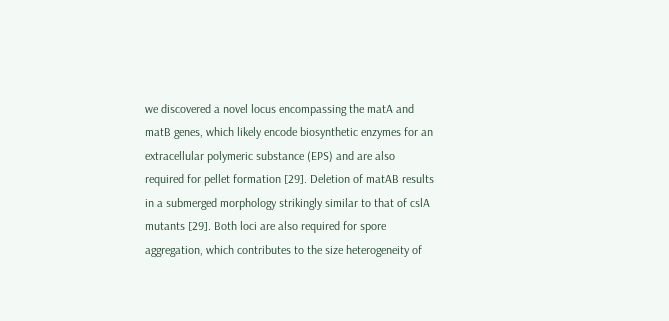we discovered a novel locus encompassing the matA and matB genes, which likely encode biosynthetic enzymes for an extracellular polymeric substance (EPS) and are also required for pellet formation [29]. Deletion of matAB results in a submerged morphology strikingly similar to that of cslA mutants [29]. Both loci are also required for spore aggregation, which contributes to the size heterogeneity of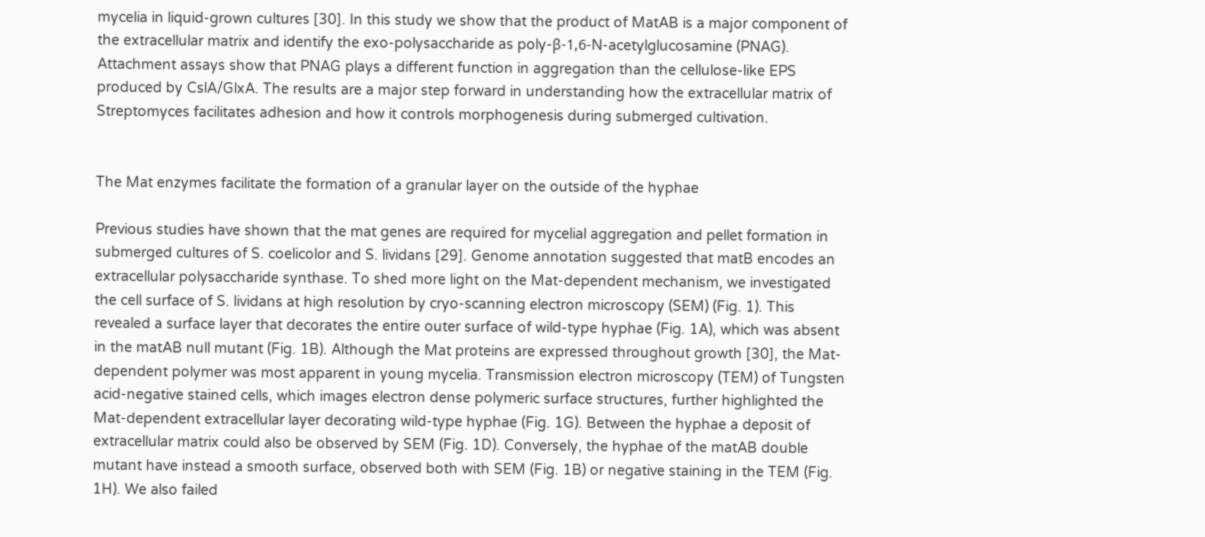mycelia in liquid-grown cultures [30]. In this study we show that the product of MatAB is a major component of the extracellular matrix and identify the exo-polysaccharide as poly-β-1,6-N-acetylglucosamine (PNAG). Attachment assays show that PNAG plays a different function in aggregation than the cellulose-like EPS produced by CslA/GlxA. The results are a major step forward in understanding how the extracellular matrix of Streptomyces facilitates adhesion and how it controls morphogenesis during submerged cultivation.


The Mat enzymes facilitate the formation of a granular layer on the outside of the hyphae

Previous studies have shown that the mat genes are required for mycelial aggregation and pellet formation in submerged cultures of S. coelicolor and S. lividans [29]. Genome annotation suggested that matB encodes an extracellular polysaccharide synthase. To shed more light on the Mat-dependent mechanism, we investigated the cell surface of S. lividans at high resolution by cryo-scanning electron microscopy (SEM) (Fig. 1). This revealed a surface layer that decorates the entire outer surface of wild-type hyphae (Fig. 1A), which was absent in the matAB null mutant (Fig. 1B). Although the Mat proteins are expressed throughout growth [30], the Mat-dependent polymer was most apparent in young mycelia. Transmission electron microscopy (TEM) of Tungsten acid-negative stained cells, which images electron dense polymeric surface structures, further highlighted the Mat-dependent extracellular layer decorating wild-type hyphae (Fig. 1G). Between the hyphae a deposit of extracellular matrix could also be observed by SEM (Fig. 1D). Conversely, the hyphae of the matAB double mutant have instead a smooth surface, observed both with SEM (Fig. 1B) or negative staining in the TEM (Fig. 1H). We also failed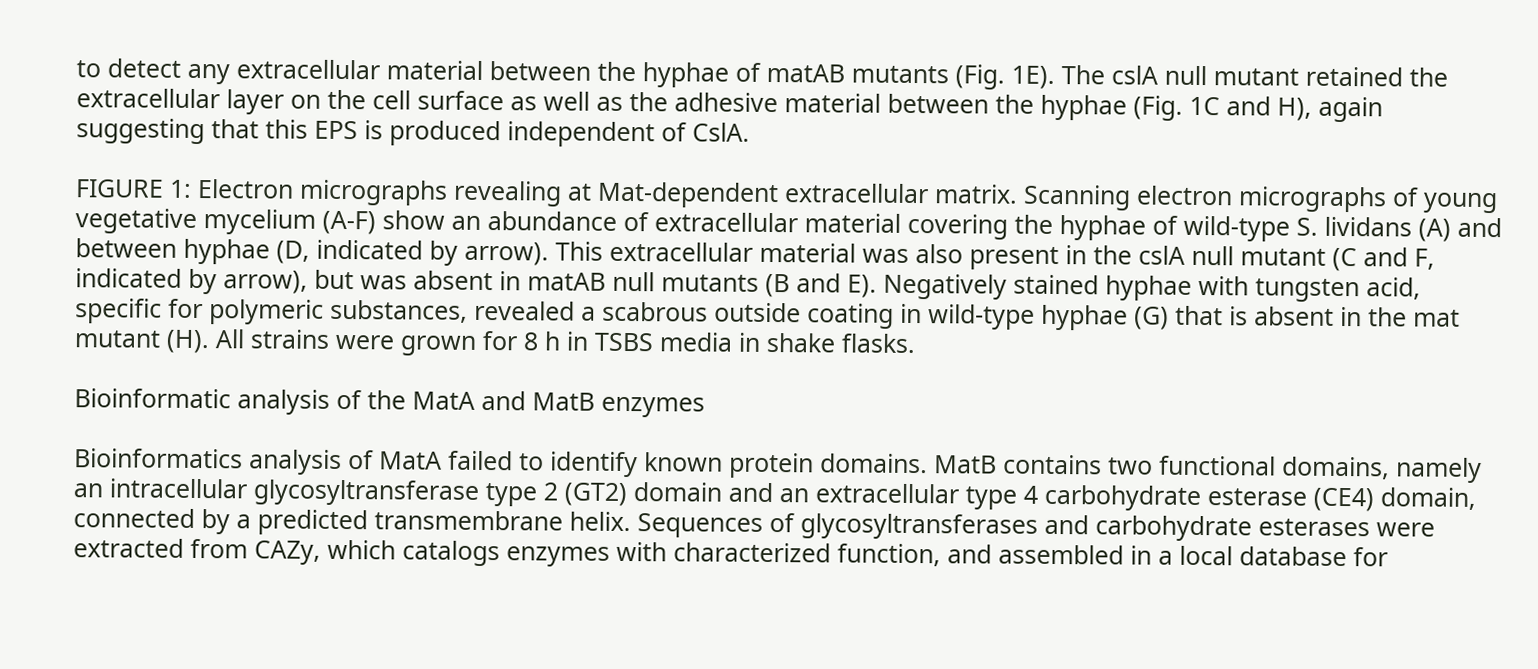to detect any extracellular material between the hyphae of matAB mutants (Fig. 1E). The cslA null mutant retained the extracellular layer on the cell surface as well as the adhesive material between the hyphae (Fig. 1C and H), again suggesting that this EPS is produced independent of CslA.

FIGURE 1: Electron micrographs revealing at Mat-dependent extracellular matrix. Scanning electron micrographs of young vegetative mycelium (A-F) show an abundance of extracellular material covering the hyphae of wild-type S. lividans (A) and between hyphae (D, indicated by arrow). This extracellular material was also present in the cslA null mutant (C and F, indicated by arrow), but was absent in matAB null mutants (B and E). Negatively stained hyphae with tungsten acid, specific for polymeric substances, revealed a scabrous outside coating in wild-type hyphae (G) that is absent in the mat mutant (H). All strains were grown for 8 h in TSBS media in shake flasks.

Bioinformatic analysis of the MatA and MatB enzymes

Bioinformatics analysis of MatA failed to identify known protein domains. MatB contains two functional domains, namely an intracellular glycosyltransferase type 2 (GT2) domain and an extracellular type 4 carbohydrate esterase (CE4) domain, connected by a predicted transmembrane helix. Sequences of glycosyltransferases and carbohydrate esterases were extracted from CAZy, which catalogs enzymes with characterized function, and assembled in a local database for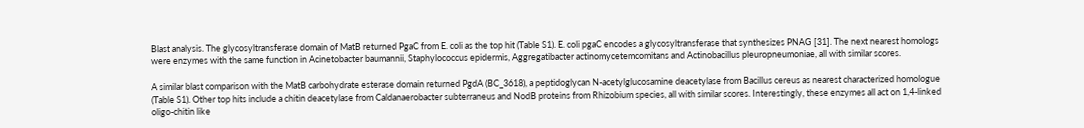Blast analysis. The glycosyltransferase domain of MatB returned PgaC from E. coli as the top hit (Table S1). E. coli pgaC encodes a glycosyltransferase that synthesizes PNAG [31]. The next nearest homologs were enzymes with the same function in Acinetobacter baumannii, Staphylococcus epidermis, Aggregatibacter actinomycetemcomitans and Actinobacillus pleuropneumoniae, all with similar scores.

A similar blast comparison with the MatB carbohydrate esterase domain returned PgdA (BC_3618), a peptidoglycan N-acetylglucosamine deacetylase from Bacillus cereus as nearest characterized homologue (Table S1). Other top hits include a chitin deacetylase from Caldanaerobacter subterraneus and NodB proteins from Rhizobium species, all with similar scores. Interestingly, these enzymes all act on 1,4-linked oligo-chitin like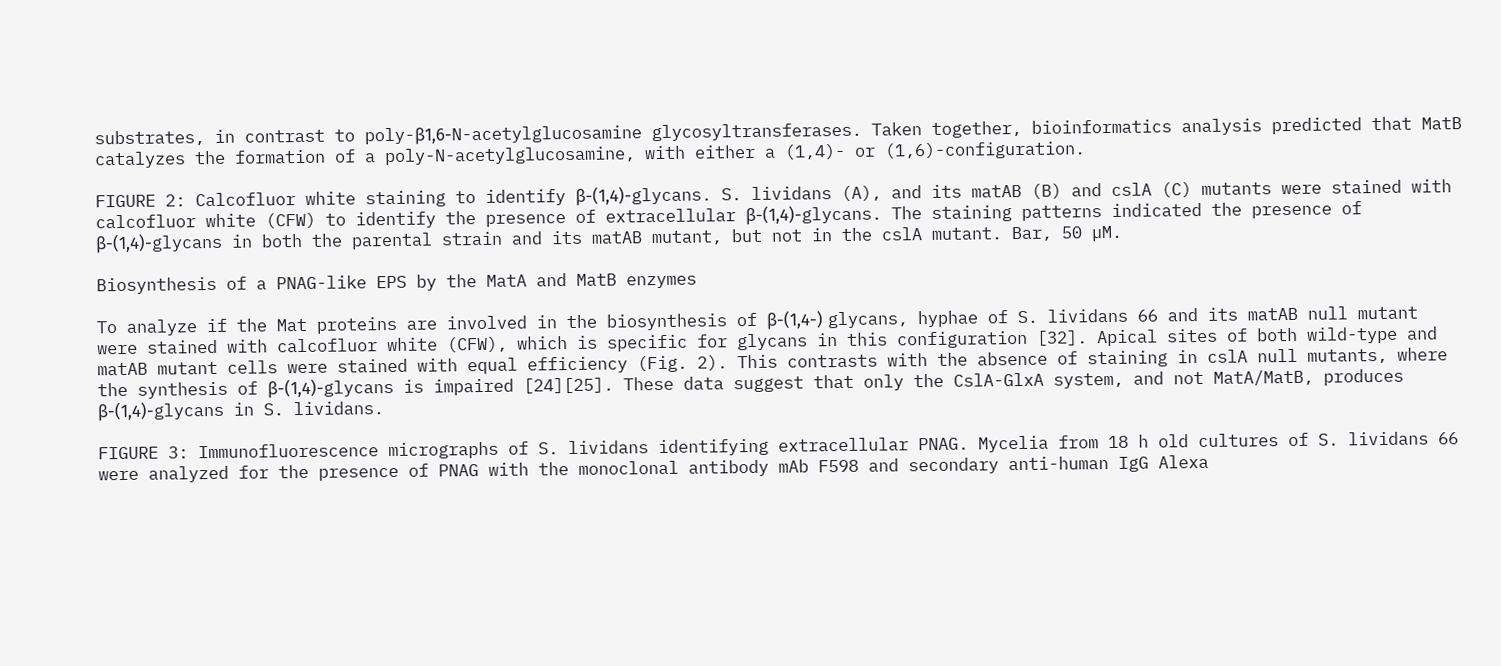substrates, in contrast to poly-β1,6-N-acetylglucosamine glycosyltransferases. Taken together, bioinformatics analysis predicted that MatB catalyzes the formation of a poly-N-acetylglucosamine, with either a (1,4)- or (1,6)-configuration.

FIGURE 2: Calcofluor white staining to identify β-(1,4)-glycans. S. lividans (A), and its matAB (B) and cslA (C) mutants were stained with calcofluor white (CFW) to identify the presence of extracellular β-(1,4)-glycans. The staining patterns indicated the presence of β-(1,4)-glycans in both the parental strain and its matAB mutant, but not in the cslA mutant. Bar, 50 µM.

Biosynthesis of a PNAG-like EPS by the MatA and MatB enzymes

To analyze if the Mat proteins are involved in the biosynthesis of β-(1,4-) glycans, hyphae of S. lividans 66 and its matAB null mutant were stained with calcofluor white (CFW), which is specific for glycans in this configuration [32]. Apical sites of both wild-type and matAB mutant cells were stained with equal efficiency (Fig. 2). This contrasts with the absence of staining in cslA null mutants, where the synthesis of β-(1,4)-glycans is impaired [24][25]. These data suggest that only the CslA-GlxA system, and not MatA/MatB, produces β-(1,4)-glycans in S. lividans.

FIGURE 3: Immunofluorescence micrographs of S. lividans identifying extracellular PNAG. Mycelia from 18 h old cultures of S. lividans 66 were analyzed for the presence of PNAG with the monoclonal antibody mAb F598 and secondary anti-human IgG Alexa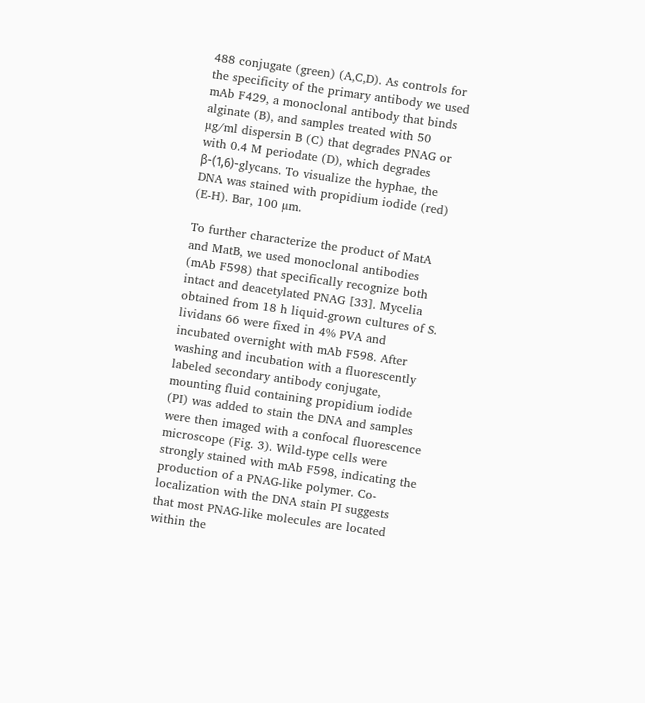488 conjugate (green) (A,C,D). As controls for the specificity of the primary antibody we used mAb F429, a monoclonal antibody that binds alginate (B), and samples treated with 50 µg/ml dispersin B (C) that degrades PNAG or with 0.4 M periodate (D), which degrades β-(1,6)-glycans. To visualize the hyphae, the DNA was stained with propidium iodide (red) (E-H). Bar, 100 µm.

To further characterize the product of MatA and MatB, we used monoclonal antibodies (mAb F598) that specifically recognize both intact and deacetylated PNAG [33]. Mycelia obtained from 18 h liquid-grown cultures of S. lividans 66 were fixed in 4% PVA and incubated overnight with mAb F598. After washing and incubation with a fluorescently labeled secondary antibody conjugate, mounting fluid containing propidium iodide (PI) was added to stain the DNA and samples were then imaged with a confocal fluorescence microscope (Fig. 3). Wild-type cells were strongly stained with mAb F598, indicating the production of a PNAG-like polymer. Co-localization with the DNA stain PI suggests that most PNAG-like molecules are located within the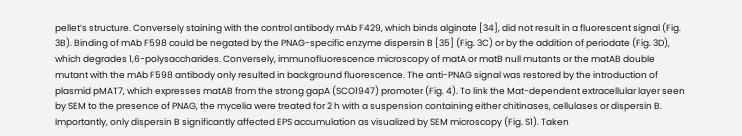pellet’s structure. Conversely staining with the control antibody mAb F429, which binds alginate [34], did not result in a fluorescent signal (Fig. 3B). Binding of mAb F598 could be negated by the PNAG-specific enzyme dispersin B [35] (Fig. 3C) or by the addition of periodate (Fig. 3D), which degrades 1,6-polysaccharides. Conversely, immunofluorescence microscopy of matA or matB null mutants or the matAB double mutant with the mAb F598 antibody only resulted in background fluorescence. The anti-PNAG signal was restored by the introduction of plasmid pMAT7, which expresses matAB from the strong gapA (SCO1947) promoter (Fig. 4). To link the Mat-dependent extracellular layer seen by SEM to the presence of PNAG, the mycelia were treated for 2 h with a suspension containing either chitinases, cellulases or dispersin B. Importantly, only dispersin B significantly affected EPS accumulation as visualized by SEM microscopy (Fig. S1). Taken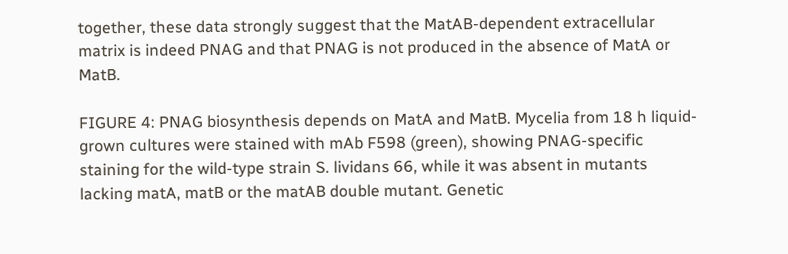together, these data strongly suggest that the MatAB-dependent extracellular matrix is indeed PNAG and that PNAG is not produced in the absence of MatA or MatB.

FIGURE 4: PNAG biosynthesis depends on MatA and MatB. Mycelia from 18 h liquid-grown cultures were stained with mAb F598 (green), showing PNAG-specific staining for the wild-type strain S. lividans 66, while it was absent in mutants lacking matA, matB or the matAB double mutant. Genetic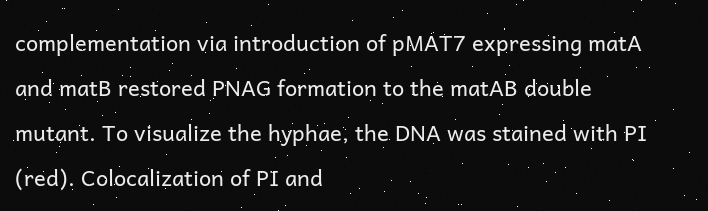complementation via introduction of pMAT7 expressing matA and matB restored PNAG formation to the matAB double mutant. To visualize the hyphae, the DNA was stained with PI (red). Colocalization of PI and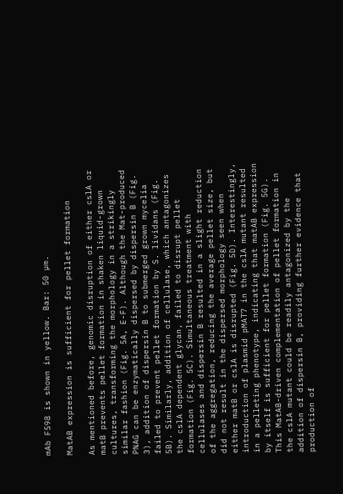mAb F598 is shown in yellow. Bar: 50 µm.

MatAB expression is sufficient for pellet formation

As mentioned before, genomic disruption of either cslA or matB prevents pellet formation in shaken liquid-grown cultures, transforming the morphology in a strikingly similar fashion (Fig. 5A, E-F). Although the Mat-produced PNAG can be enzymatically dispersed by dispersin B (Fig. 3), addition of dispersin B to submerged grown mycelia failed to prevent pellet formation by S. lividans (Fig. 5B). Similarly, addition of cellulase, which antagonizes the cslA dependent glycan, failed to disrupt pellet formation (Fig. 5C). Simultaneous treatment with cellulases and dispersin B resulted in a slight reduction of the aggregation, reducing the average pellet size, but did not result in the dispersed morphology seen when either matB or cslA is disrupted (Fig. 5D). Interestingly, introduction of plasmid pMAT7 in the cslA mutant resulted in a pelleting phenotype, indicating that matAB expression by itself is sufficient for pellet formation (Fig. 5G). This MatAB-driven complementation of pellet formation in the cslA mutant could be readily antagonized by the addition of dispersin B, providing further evidence that production of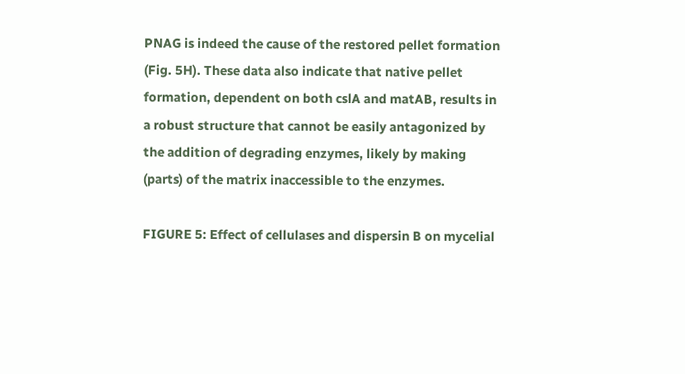PNAG is indeed the cause of the restored pellet formation (Fig. 5H). These data also indicate that native pellet formation, dependent on both cslA and matAB, results in a robust structure that cannot be easily antagonized by the addition of degrading enzymes, likely by making (parts) of the matrix inaccessible to the enzymes.

FIGURE 5: Effect of cellulases and dispersin B on mycelial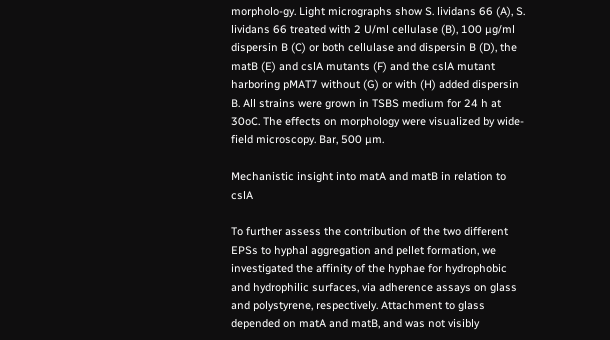morpholo-gy. Light micrographs show S. lividans 66 (A), S. lividans 66 treated with 2 U/ml cellulase (B), 100 µg/ml dispersin B (C) or both cellulase and dispersin B (D), the matB (E) and cslA mutants (F) and the cslA mutant harboring pMAT7 without (G) or with (H) added dispersin B. All strains were grown in TSBS medium for 24 h at 30oC. The effects on morphology were visualized by wide-field microscopy. Bar, 500 µm.

Mechanistic insight into matA and matB in relation to cslA

To further assess the contribution of the two different EPSs to hyphal aggregation and pellet formation, we investigated the affinity of the hyphae for hydrophobic and hydrophilic surfaces, via adherence assays on glass and polystyrene, respectively. Attachment to glass depended on matA and matB, and was not visibly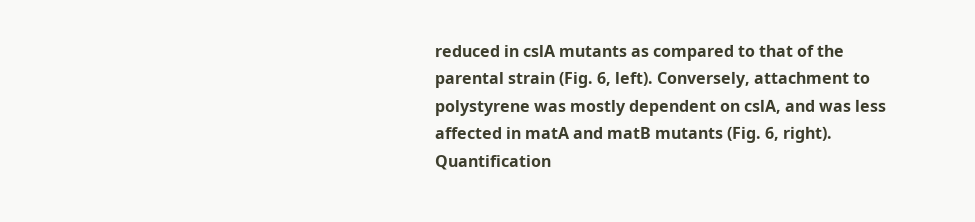reduced in cslA mutants as compared to that of the parental strain (Fig. 6, left). Conversely, attachment to polystyrene was mostly dependent on cslA, and was less affected in matA and matB mutants (Fig. 6, right). Quantification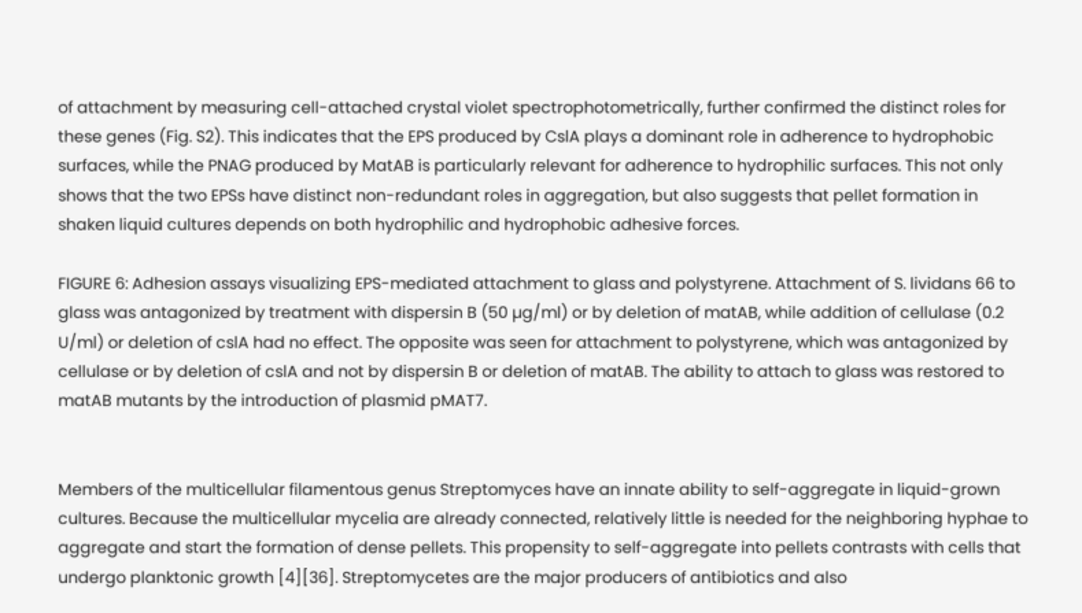of attachment by measuring cell-attached crystal violet spectrophotometrically, further confirmed the distinct roles for these genes (Fig. S2). This indicates that the EPS produced by CslA plays a dominant role in adherence to hydrophobic surfaces, while the PNAG produced by MatAB is particularly relevant for adherence to hydrophilic surfaces. This not only shows that the two EPSs have distinct non-redundant roles in aggregation, but also suggests that pellet formation in shaken liquid cultures depends on both hydrophilic and hydrophobic adhesive forces.

FIGURE 6: Adhesion assays visualizing EPS-mediated attachment to glass and polystyrene. Attachment of S. lividans 66 to glass was antagonized by treatment with dispersin B (50 µg/ml) or by deletion of matAB, while addition of cellulase (0.2 U/ml) or deletion of cslA had no effect. The opposite was seen for attachment to polystyrene, which was antagonized by cellulase or by deletion of cslA and not by dispersin B or deletion of matAB. The ability to attach to glass was restored to matAB mutants by the introduction of plasmid pMAT7.


Members of the multicellular filamentous genus Streptomyces have an innate ability to self-aggregate in liquid-grown cultures. Because the multicellular mycelia are already connected, relatively little is needed for the neighboring hyphae to aggregate and start the formation of dense pellets. This propensity to self-aggregate into pellets contrasts with cells that undergo planktonic growth [4][36]. Streptomycetes are the major producers of antibiotics and also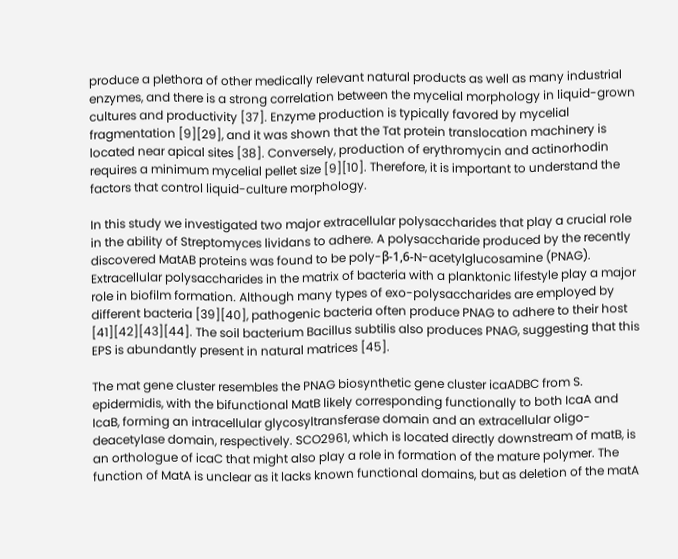produce a plethora of other medically relevant natural products as well as many industrial enzymes, and there is a strong correlation between the mycelial morphology in liquid-grown cultures and productivity [37]. Enzyme production is typically favored by mycelial fragmentation [9][29], and it was shown that the Tat protein translocation machinery is located near apical sites [38]. Conversely, production of erythromycin and actinorhodin requires a minimum mycelial pellet size [9][10]. Therefore, it is important to understand the factors that control liquid-culture morphology.

In this study we investigated two major extracellular polysaccharides that play a crucial role in the ability of Streptomyces lividans to adhere. A polysaccharide produced by the recently discovered MatAB proteins was found to be poly-β-1,6-N-acetylglucosamine (PNAG). Extracellular polysaccharides in the matrix of bacteria with a planktonic lifestyle play a major role in biofilm formation. Although many types of exo-polysaccharides are employed by different bacteria [39][40], pathogenic bacteria often produce PNAG to adhere to their host [41][42][43][44]. The soil bacterium Bacillus subtilis also produces PNAG, suggesting that this EPS is abundantly present in natural matrices [45].

The mat gene cluster resembles the PNAG biosynthetic gene cluster icaADBC from S. epidermidis, with the bifunctional MatB likely corresponding functionally to both IcaA and IcaB, forming an intracellular glycosyltransferase domain and an extracellular oligo-deacetylase domain, respectively. SCO2961, which is located directly downstream of matB, is an orthologue of icaC that might also play a role in formation of the mature polymer. The function of MatA is unclear as it lacks known functional domains, but as deletion of the matA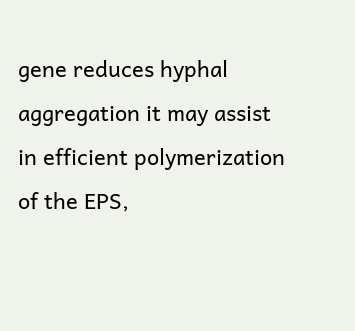gene reduces hyphal aggregation it may assist in efficient polymerization of the EPS,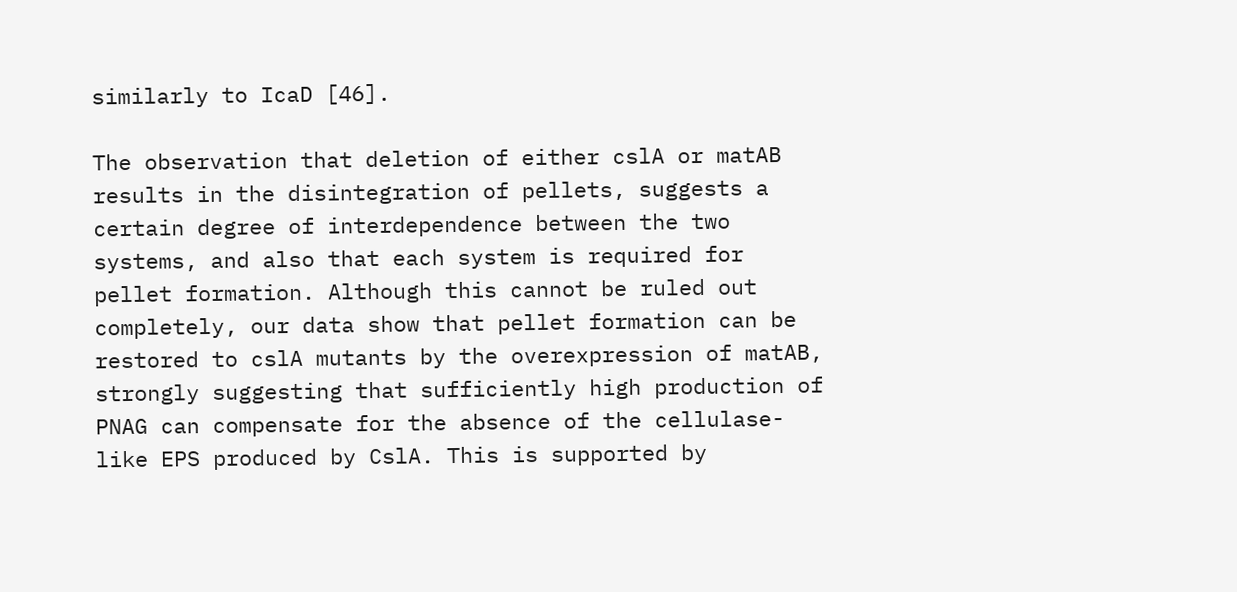similarly to IcaD [46].

The observation that deletion of either cslA or matAB results in the disintegration of pellets, suggests a certain degree of interdependence between the two systems, and also that each system is required for pellet formation. Although this cannot be ruled out completely, our data show that pellet formation can be restored to cslA mutants by the overexpression of matAB, strongly suggesting that sufficiently high production of PNAG can compensate for the absence of the cellulase-like EPS produced by CslA. This is supported by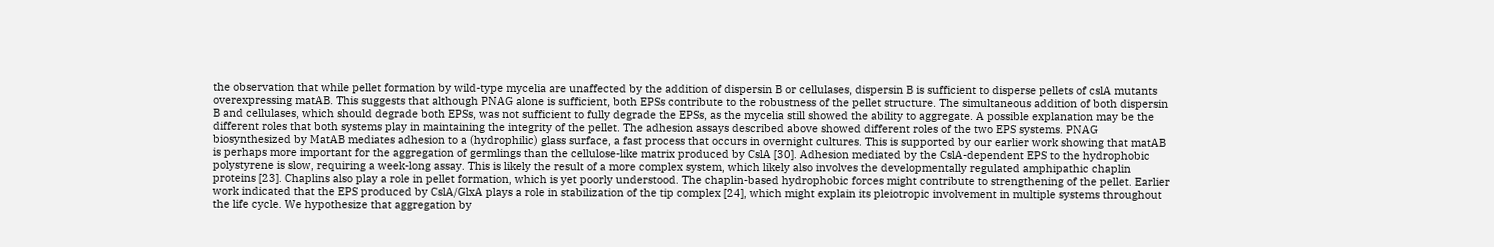the observation that while pellet formation by wild-type mycelia are unaffected by the addition of dispersin B or cellulases, dispersin B is sufficient to disperse pellets of cslA mutants overexpressing matAB. This suggests that although PNAG alone is sufficient, both EPSs contribute to the robustness of the pellet structure. The simultaneous addition of both dispersin B and cellulases, which should degrade both EPSs, was not sufficient to fully degrade the EPSs, as the mycelia still showed the ability to aggregate. A possible explanation may be the different roles that both systems play in maintaining the integrity of the pellet. The adhesion assays described above showed different roles of the two EPS systems. PNAG biosynthesized by MatAB mediates adhesion to a (hydrophilic) glass surface, a fast process that occurs in overnight cultures. This is supported by our earlier work showing that matAB is perhaps more important for the aggregation of germlings than the cellulose-like matrix produced by CslA [30]. Adhesion mediated by the CslA-dependent EPS to the hydrophobic polystyrene is slow, requiring a week-long assay. This is likely the result of a more complex system, which likely also involves the developmentally regulated amphipathic chaplin proteins [23]. Chaplins also play a role in pellet formation, which is yet poorly understood. The chaplin-based hydrophobic forces might contribute to strengthening of the pellet. Earlier work indicated that the EPS produced by CslA/GlxA plays a role in stabilization of the tip complex [24], which might explain its pleiotropic involvement in multiple systems throughout the life cycle. We hypothesize that aggregation by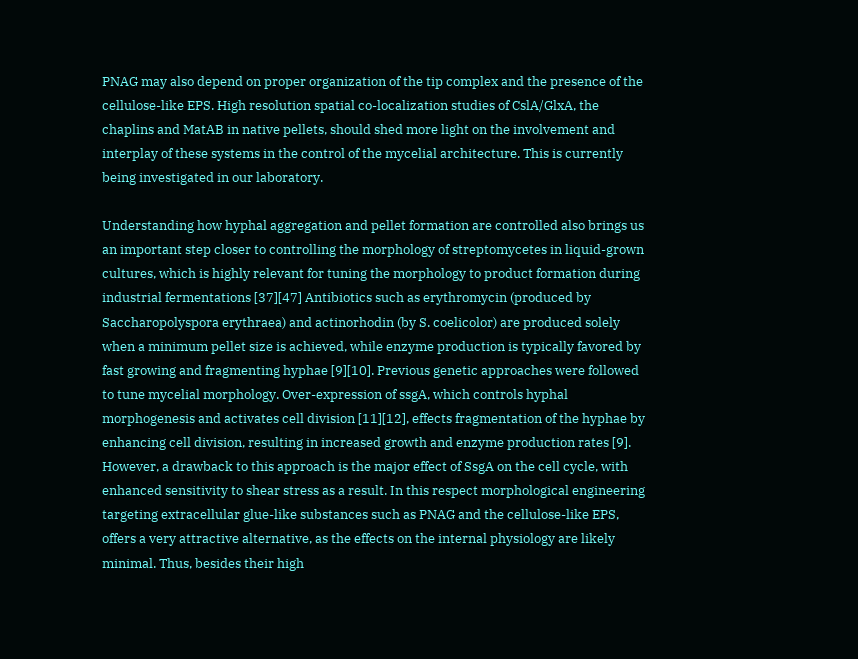PNAG may also depend on proper organization of the tip complex and the presence of the cellulose-like EPS. High resolution spatial co-localization studies of CslA/GlxA, the chaplins and MatAB in native pellets, should shed more light on the involvement and interplay of these systems in the control of the mycelial architecture. This is currently being investigated in our laboratory.

Understanding how hyphal aggregation and pellet formation are controlled also brings us an important step closer to controlling the morphology of streptomycetes in liquid-grown cultures, which is highly relevant for tuning the morphology to product formation during industrial fermentations [37][47] Antibiotics such as erythromycin (produced by Saccharopolyspora erythraea) and actinorhodin (by S. coelicolor) are produced solely when a minimum pellet size is achieved, while enzyme production is typically favored by fast growing and fragmenting hyphae [9][10]. Previous genetic approaches were followed to tune mycelial morphology. Over-expression of ssgA, which controls hyphal morphogenesis and activates cell division [11][12], effects fragmentation of the hyphae by enhancing cell division, resulting in increased growth and enzyme production rates [9]. However, a drawback to this approach is the major effect of SsgA on the cell cycle, with enhanced sensitivity to shear stress as a result. In this respect morphological engineering targeting extracellular glue-like substances such as PNAG and the cellulose-like EPS, offers a very attractive alternative, as the effects on the internal physiology are likely minimal. Thus, besides their high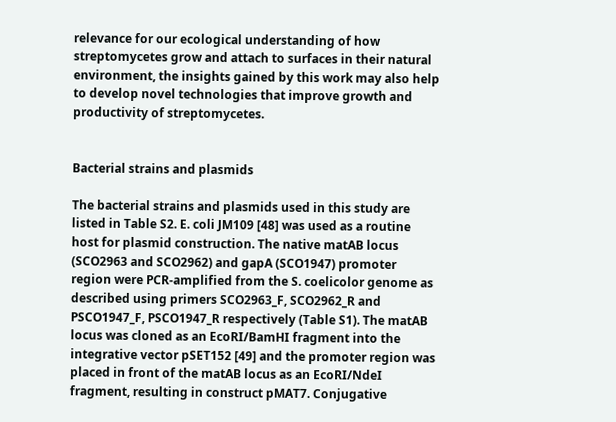relevance for our ecological understanding of how streptomycetes grow and attach to surfaces in their natural environment, the insights gained by this work may also help to develop novel technologies that improve growth and productivity of streptomycetes.


Bacterial strains and plasmids

The bacterial strains and plasmids used in this study are listed in Table S2. E. coli JM109 [48] was used as a routine host for plasmid construction. The native matAB locus (SCO2963 and SCO2962) and gapA (SCO1947) promoter region were PCR-amplified from the S. coelicolor genome as described using primers SCO2963_F, SCO2962_R and PSCO1947_F, PSCO1947_R respectively (Table S1). The matAB locus was cloned as an EcoRI/BamHI fragment into the integrative vector pSET152 [49] and the promoter region was placed in front of the matAB locus as an EcoRI/NdeI fragment, resulting in construct pMAT7. Conjugative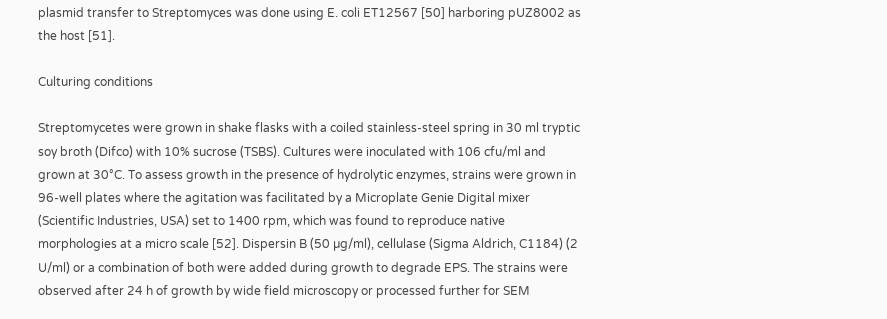plasmid transfer to Streptomyces was done using E. coli ET12567 [50] harboring pUZ8002 as the host [51].

Culturing conditions

Streptomycetes were grown in shake flasks with a coiled stainless-steel spring in 30 ml tryptic soy broth (Difco) with 10% sucrose (TSBS). Cultures were inoculated with 106 cfu/ml and grown at 30°C. To assess growth in the presence of hydrolytic enzymes, strains were grown in 96-well plates where the agitation was facilitated by a Microplate Genie Digital mixer (Scientific Industries, USA) set to 1400 rpm, which was found to reproduce native morphologies at a micro scale [52]. Dispersin B (50 µg/ml), cellulase (Sigma Aldrich, C1184) (2 U/ml) or a combination of both were added during growth to degrade EPS. The strains were observed after 24 h of growth by wide field microscopy or processed further for SEM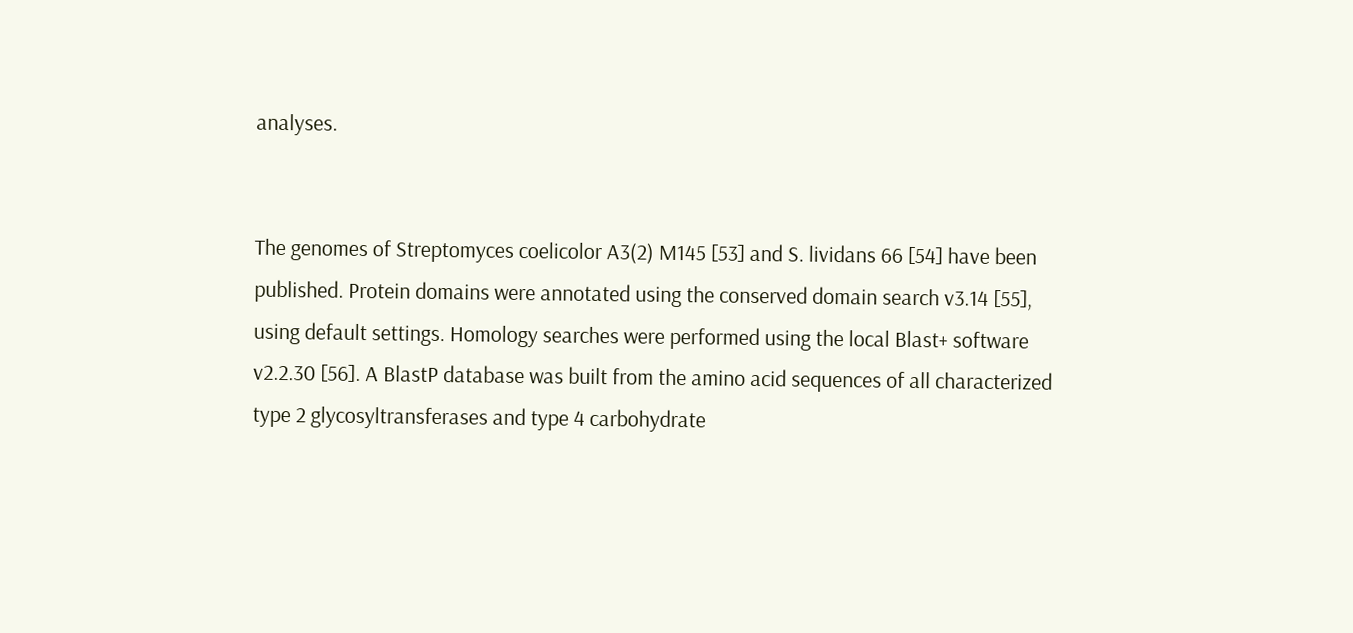analyses.


The genomes of Streptomyces coelicolor A3(2) M145 [53] and S. lividans 66 [54] have been published. Protein domains were annotated using the conserved domain search v3.14 [55], using default settings. Homology searches were performed using the local Blast+ software v2.2.30 [56]. A BlastP database was built from the amino acid sequences of all characterized type 2 glycosyltransferases and type 4 carbohydrate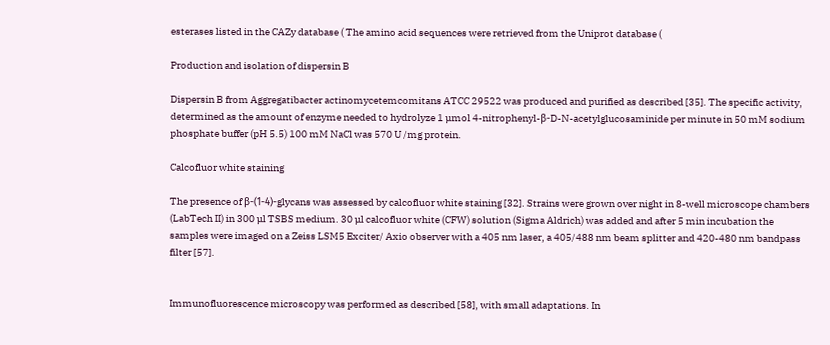esterases listed in the CAZy database ( The amino acid sequences were retrieved from the Uniprot database (

Production and isolation of dispersin B

Dispersin B from Aggregatibacter actinomycetemcomitans ATCC 29522 was produced and purified as described [35]. The specific activity, determined as the amount of enzyme needed to hydrolyze 1 µmol 4-nitrophenyl-β-D-N-acetylglucosaminide per minute in 50 mM sodium phosphate buffer (pH 5.5) 100 mM NaCl was 570 U /mg protein.

Calcofluor white staining

The presence of β-(1-4)-glycans was assessed by calcofluor white staining [32]. Strains were grown over night in 8-well microscope chambers (LabTech II) in 300 µl TSBS medium. 30 µl calcofluor white (CFW) solution (Sigma Aldrich) was added and after 5 min incubation the samples were imaged on a Zeiss LSM5 Exciter/ Axio observer with a 405 nm laser, a 405/488 nm beam splitter and 420-480 nm bandpass filter [57].


Immunofluorescence microscopy was performed as described [58], with small adaptations. In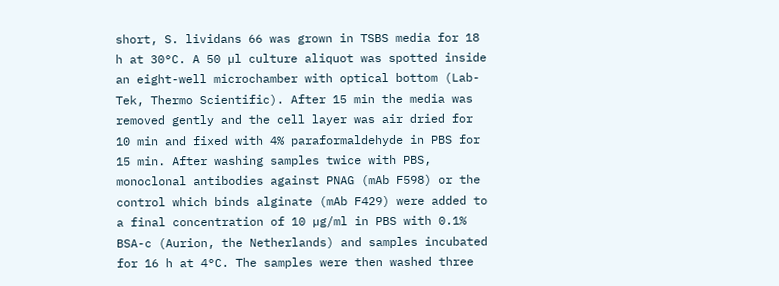short, S. lividans 66 was grown in TSBS media for 18 h at 30°C. A 50 µl culture aliquot was spotted inside an eight-well microchamber with optical bottom (Lab-Tek, Thermo Scientific). After 15 min the media was removed gently and the cell layer was air dried for 10 min and fixed with 4% paraformaldehyde in PBS for 15 min. After washing samples twice with PBS, monoclonal antibodies against PNAG (mAb F598) or the control which binds alginate (mAb F429) were added to a final concentration of 10 µg/ml in PBS with 0.1% BSA-c (Aurion, the Netherlands) and samples incubated for 16 h at 4°C. The samples were then washed three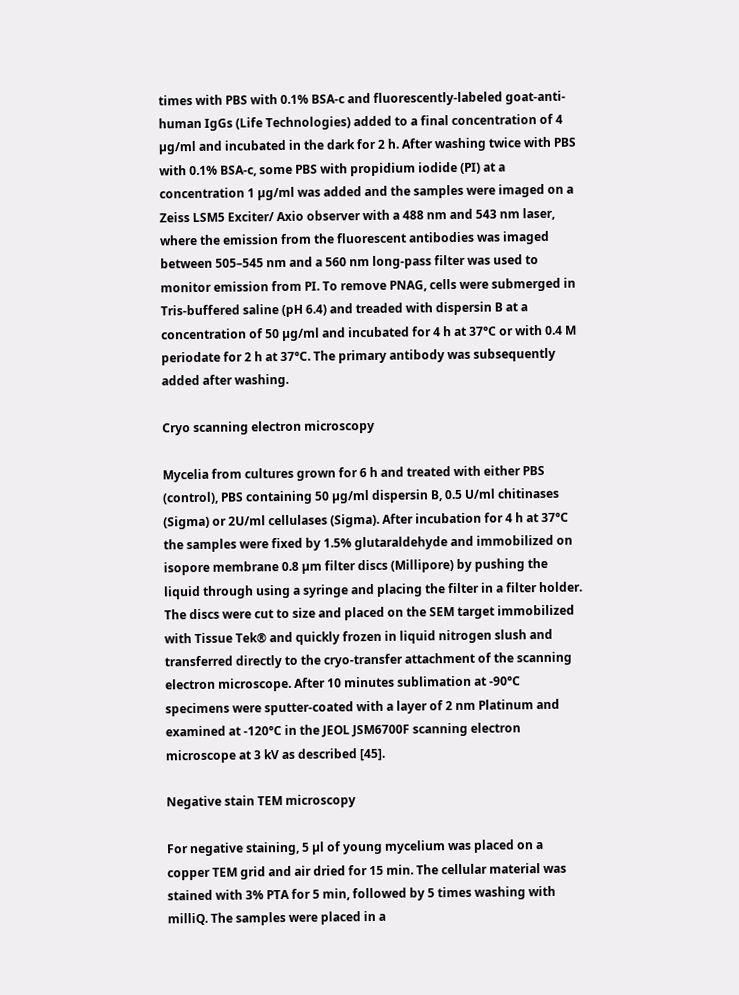times with PBS with 0.1% BSA-c and fluorescently-labeled goat-anti-human IgGs (Life Technologies) added to a final concentration of 4 µg/ml and incubated in the dark for 2 h. After washing twice with PBS with 0.1% BSA-c, some PBS with propidium iodide (PI) at a concentration 1 µg/ml was added and the samples were imaged on a Zeiss LSM5 Exciter/ Axio observer with a 488 nm and 543 nm laser, where the emission from the fluorescent antibodies was imaged between 505–545 nm and a 560 nm long-pass filter was used to monitor emission from PI. To remove PNAG, cells were submerged in Tris-buffered saline (pH 6.4) and treaded with dispersin B at a concentration of 50 µg/ml and incubated for 4 h at 37°C or with 0.4 M periodate for 2 h at 37°C. The primary antibody was subsequently added after washing.

Cryo scanning electron microscopy

Mycelia from cultures grown for 6 h and treated with either PBS (control), PBS containing 50 µg/ml dispersin B, 0.5 U/ml chitinases (Sigma) or 2U/ml cellulases (Sigma). After incubation for 4 h at 37°C the samples were fixed by 1.5% glutaraldehyde and immobilized on isopore membrane 0.8 µm filter discs (Millipore) by pushing the liquid through using a syringe and placing the filter in a filter holder. The discs were cut to size and placed on the SEM target immobilized with Tissue Tek® and quickly frozen in liquid nitrogen slush and transferred directly to the cryo-transfer attachment of the scanning electron microscope. After 10 minutes sublimation at -90°C specimens were sputter-coated with a layer of 2 nm Platinum and examined at -120°C in the JEOL JSM6700F scanning electron microscope at 3 kV as described [45].

Negative stain TEM microscopy

For negative staining, 5 µl of young mycelium was placed on a copper TEM grid and air dried for 15 min. The cellular material was stained with 3% PTA for 5 min, followed by 5 times washing with milliQ. The samples were placed in a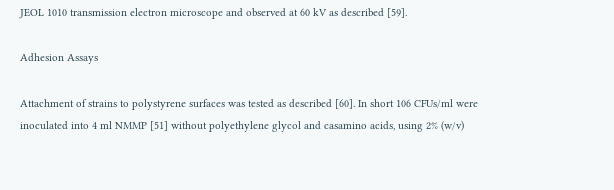JEOL 1010 transmission electron microscope and observed at 60 kV as described [59].

Adhesion Assays

Attachment of strains to polystyrene surfaces was tested as described [60]. In short 106 CFUs/ml were inoculated into 4 ml NMMP [51] without polyethylene glycol and casamino acids, using 2% (w/v)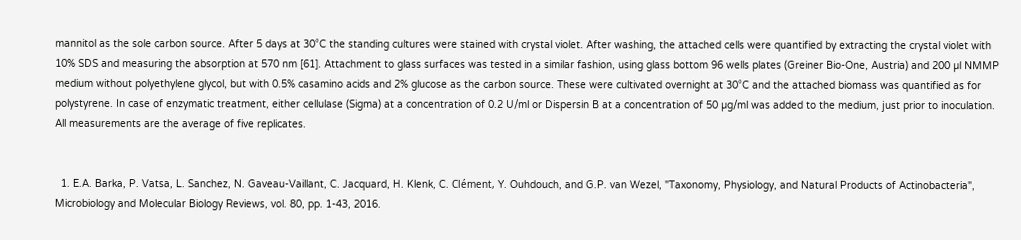mannitol as the sole carbon source. After 5 days at 30°C the standing cultures were stained with crystal violet. After washing, the attached cells were quantified by extracting the crystal violet with 10% SDS and measuring the absorption at 570 nm [61]. Attachment to glass surfaces was tested in a similar fashion, using glass bottom 96 wells plates (Greiner Bio-One, Austria) and 200 µl NMMP medium without polyethylene glycol, but with 0.5% casamino acids and 2% glucose as the carbon source. These were cultivated overnight at 30°C and the attached biomass was quantified as for polystyrene. In case of enzymatic treatment, either cellulase (Sigma) at a concentration of 0.2 U/ml or Dispersin B at a concentration of 50 µg/ml was added to the medium, just prior to inoculation. All measurements are the average of five replicates.


  1. E.A. Barka, P. Vatsa, L. Sanchez, N. Gaveau-Vaillant, C. Jacquard, H. Klenk, C. Clément, Y. Ouhdouch, and G.P. van Wezel, "Taxonomy, Physiology, and Natural Products of Actinobacteria", Microbiology and Molecular Biology Reviews, vol. 80, pp. 1-43, 2016.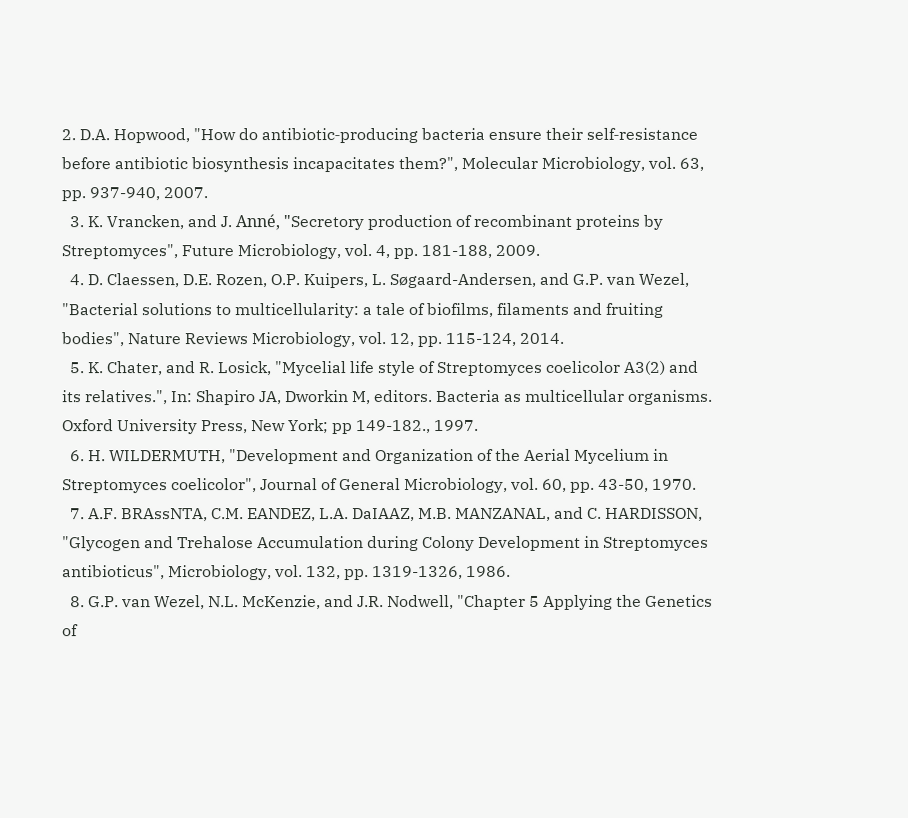2. D.A. Hopwood, "How do antibiotic‐producing bacteria ensure their self‐resistance before antibiotic biosynthesis incapacitates them?", Molecular Microbiology, vol. 63, pp. 937-940, 2007.
  3. K. Vrancken, and J. Anné, "Secretory production of recombinant proteins by Streptomyces", Future Microbiology, vol. 4, pp. 181-188, 2009.
  4. D. Claessen, D.E. Rozen, O.P. Kuipers, L. Søgaard-Andersen, and G.P. van Wezel, "Bacterial solutions to multicellularity: a tale of biofilms, filaments and fruiting bodies", Nature Reviews Microbiology, vol. 12, pp. 115-124, 2014.
  5. K. Chater, and R. Losick, "Mycelial life style of Streptomyces coelicolor A3(2) and its relatives.", In: Shapiro JA, Dworkin M, editors. Bacteria as multicellular organisms. Oxford University Press, New York; pp 149-182., 1997.
  6. H. WILDERMUTH, "Development and Organization of the Aerial Mycelium in Streptomyces coelicolor", Journal of General Microbiology, vol. 60, pp. 43-50, 1970.
  7. A.F. BRAssNTA, C.M. EANDEZ, L.A. DaIAAZ, M.B. MANZANAL, and C. HARDISSON, "Glycogen and Trehalose Accumulation during Colony Development in Streptomyces antibioticus", Microbiology, vol. 132, pp. 1319-1326, 1986.
  8. G.P. van Wezel, N.L. McKenzie, and J.R. Nodwell, "Chapter 5 Applying the Genetics of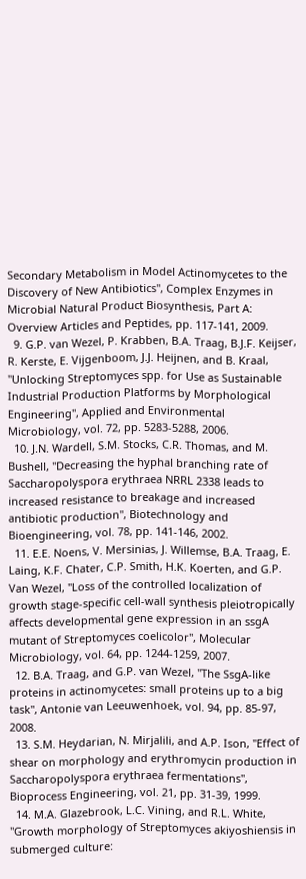Secondary Metabolism in Model Actinomycetes to the Discovery of New Antibiotics", Complex Enzymes in Microbial Natural Product Biosynthesis, Part A: Overview Articles and Peptides, pp. 117-141, 2009.
  9. G.P. van Wezel, P. Krabben, B.A. Traag, B.J.F. Keijser, R. Kerste, E. Vijgenboom, J.J. Heijnen, and B. Kraal, "Unlocking Streptomyces spp. for Use as Sustainable Industrial Production Platforms by Morphological Engineering", Applied and Environmental Microbiology, vol. 72, pp. 5283-5288, 2006.
  10. J.N. Wardell, S.M. Stocks, C.R. Thomas, and M. Bushell, "Decreasing the hyphal branching rate of Saccharopolyspora erythraea NRRL 2338 leads to increased resistance to breakage and increased antibiotic production", Biotechnology and Bioengineering, vol. 78, pp. 141-146, 2002.
  11. E.E. Noens, V. Mersinias, J. Willemse, B.A. Traag, E. Laing, K.F. Chater, C.P. Smith, H.K. Koerten, and G.P. Van Wezel, "Loss of the controlled localization of growth stage‐specific cell‐wall synthesis pleiotropically affects developmental gene expression in an ssgA mutant of Streptomyces coelicolor", Molecular Microbiology, vol. 64, pp. 1244-1259, 2007.
  12. B.A. Traag, and G.P. van Wezel, "The SsgA-like proteins in actinomycetes: small proteins up to a big task", Antonie van Leeuwenhoek, vol. 94, pp. 85-97, 2008.
  13. S.M. Heydarian, N. Mirjalili, and A.P. Ison, "Effect of shear on morphology and erythromycin production in Saccharopolyspora erythraea fermentations", Bioprocess Engineering, vol. 21, pp. 31-39, 1999.
  14. M.A. Glazebrook, L.C. Vining, and R.L. White, "Growth morphology of Streptomyces akiyoshiensis in submerged culture: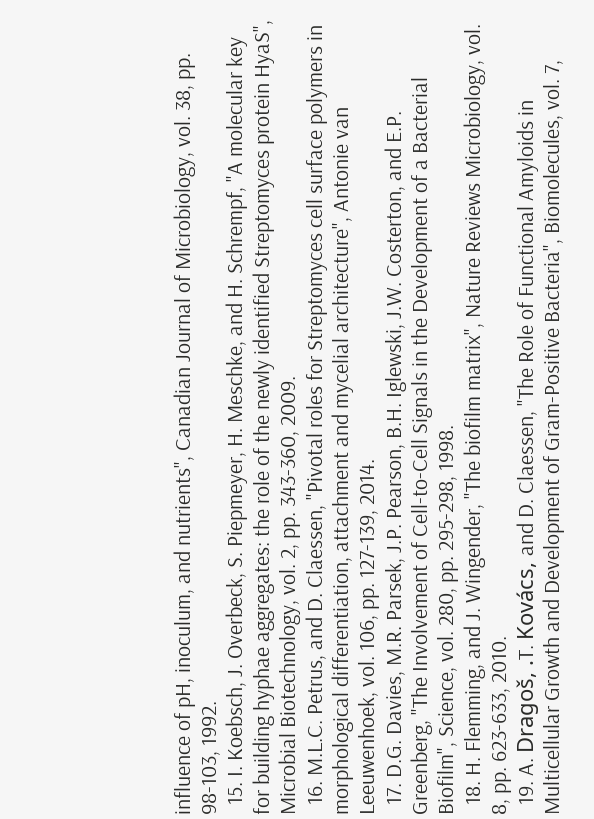influence of pH, inoculum, and nutrients", Canadian Journal of Microbiology, vol. 38, pp. 98-103, 1992.
  15. I. Koebsch, J. Overbeck, S. Piepmeyer, H. Meschke, and H. Schrempf, "A molecular key for building hyphae aggregates: the role of the newly identified Streptomyces protein HyaS", Microbial Biotechnology, vol. 2, pp. 343-360, 2009.
  16. M.L.C. Petrus, and D. Claessen, "Pivotal roles for Streptomyces cell surface polymers in morphological differentiation, attachment and mycelial architecture", Antonie van Leeuwenhoek, vol. 106, pp. 127-139, 2014.
  17. D.G. Davies, M.R. Parsek, J.P. Pearson, B.H. Iglewski, J.W. Costerton, and E.P. Greenberg, "The Involvement of Cell-to-Cell Signals in the Development of a Bacterial Biofilm", Science, vol. 280, pp. 295-298, 1998.
  18. H. Flemming, and J. Wingender, "The biofilm matrix", Nature Reviews Microbiology, vol. 8, pp. 623-633, 2010.
  19. A. Dragoš, .T. Kovács, and D. Claessen, "The Role of Functional Amyloids in Multicellular Growth and Development of Gram-Positive Bacteria", Biomolecules, vol. 7,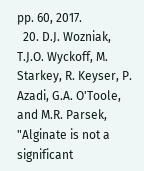pp. 60, 2017.
  20. D.J. Wozniak, T.J.O. Wyckoff, M. Starkey, R. Keyser, P. Azadi, G.A. O'Toole, and M.R. Parsek, "Alginate is not a significant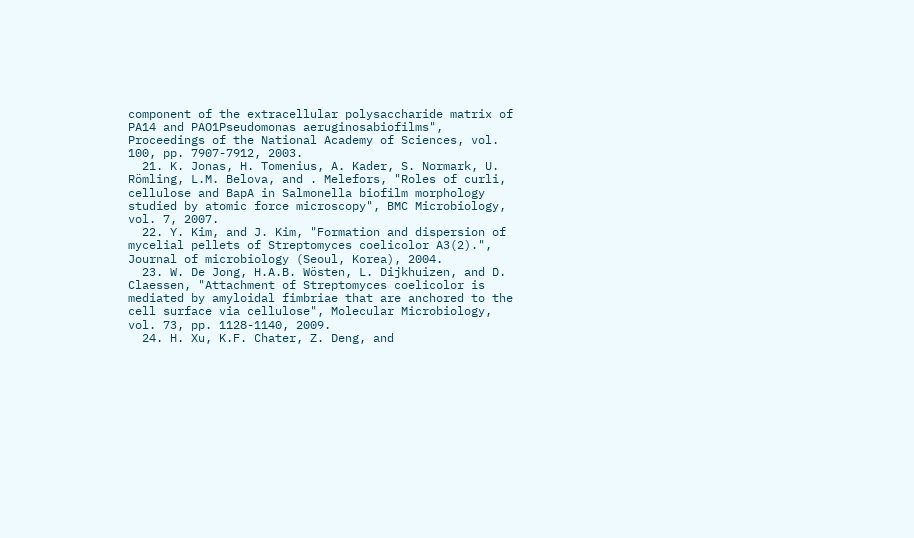component of the extracellular polysaccharide matrix of PA14 and PAO1Pseudomonas aeruginosabiofilms", Proceedings of the National Academy of Sciences, vol. 100, pp. 7907-7912, 2003.
  21. K. Jonas, H. Tomenius, A. Kader, S. Normark, U. Römling, L.M. Belova, and . Melefors, "Roles of curli, cellulose and BapA in Salmonella biofilm morphology studied by atomic force microscopy", BMC Microbiology, vol. 7, 2007.
  22. Y. Kim, and J. Kim, "Formation and dispersion of mycelial pellets of Streptomyces coelicolor A3(2).", Journal of microbiology (Seoul, Korea), 2004.
  23. W. De Jong, H.A.B. Wösten, L. Dijkhuizen, and D. Claessen, "Attachment of Streptomyces coelicolor is mediated by amyloidal fimbriae that are anchored to the cell surface via cellulose", Molecular Microbiology, vol. 73, pp. 1128-1140, 2009.
  24. H. Xu, K.F. Chater, Z. Deng, and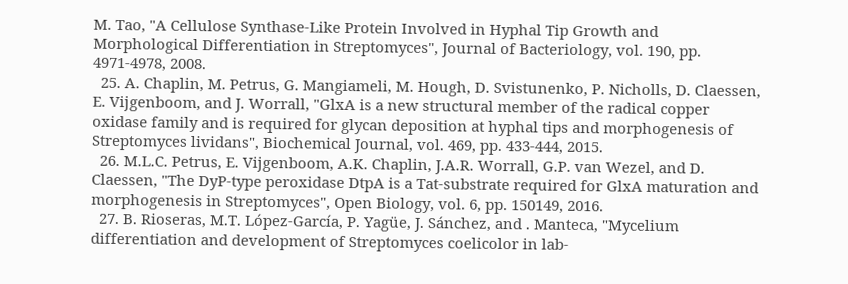M. Tao, "A Cellulose Synthase-Like Protein Involved in Hyphal Tip Growth and Morphological Differentiation in Streptomyces", Journal of Bacteriology, vol. 190, pp. 4971-4978, 2008.
  25. A. Chaplin, M. Petrus, G. Mangiameli, M. Hough, D. Svistunenko, P. Nicholls, D. Claessen, E. Vijgenboom, and J. Worrall, "GlxA is a new structural member of the radical copper oxidase family and is required for glycan deposition at hyphal tips and morphogenesis of Streptomyces lividans", Biochemical Journal, vol. 469, pp. 433-444, 2015.
  26. M.L.C. Petrus, E. Vijgenboom, A.K. Chaplin, J.A.R. Worrall, G.P. van Wezel, and D. Claessen, "The DyP-type peroxidase DtpA is a Tat-substrate required for GlxA maturation and morphogenesis in Streptomyces", Open Biology, vol. 6, pp. 150149, 2016.
  27. B. Rioseras, M.T. López-García, P. Yagüe, J. Sánchez, and . Manteca, "Mycelium differentiation and development of Streptomyces coelicolor in lab-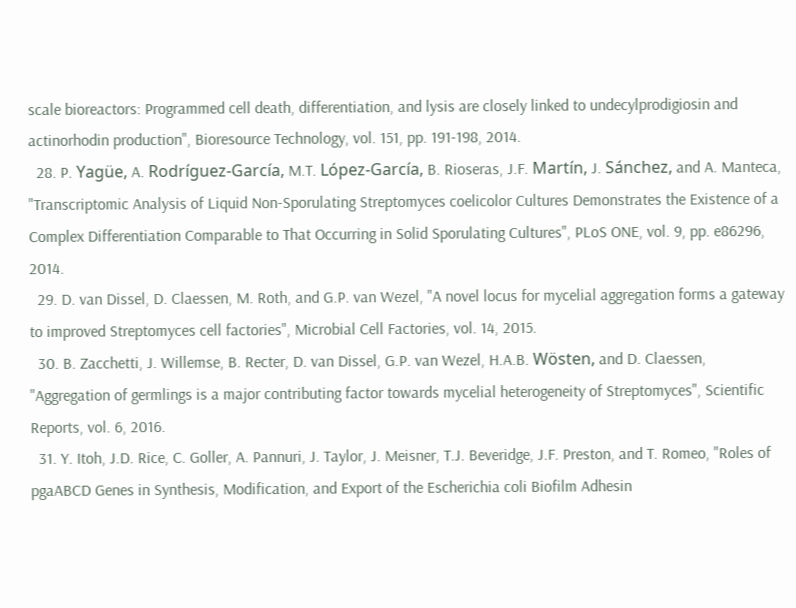scale bioreactors: Programmed cell death, differentiation, and lysis are closely linked to undecylprodigiosin and actinorhodin production", Bioresource Technology, vol. 151, pp. 191-198, 2014.
  28. P. Yagüe, A. Rodríguez-García, M.T. López-García, B. Rioseras, J.F. Martín, J. Sánchez, and A. Manteca, "Transcriptomic Analysis of Liquid Non-Sporulating Streptomyces coelicolor Cultures Demonstrates the Existence of a Complex Differentiation Comparable to That Occurring in Solid Sporulating Cultures", PLoS ONE, vol. 9, pp. e86296, 2014.
  29. D. van Dissel, D. Claessen, M. Roth, and G.P. van Wezel, "A novel locus for mycelial aggregation forms a gateway to improved Streptomyces cell factories", Microbial Cell Factories, vol. 14, 2015.
  30. B. Zacchetti, J. Willemse, B. Recter, D. van Dissel, G.P. van Wezel, H.A.B. Wösten, and D. Claessen, "Aggregation of germlings is a major contributing factor towards mycelial heterogeneity of Streptomyces", Scientific Reports, vol. 6, 2016.
  31. Y. Itoh, J.D. Rice, C. Goller, A. Pannuri, J. Taylor, J. Meisner, T.J. Beveridge, J.F. Preston, and T. Romeo, "Roles of pgaABCD Genes in Synthesis, Modification, and Export of the Escherichia coli Biofilm Adhesin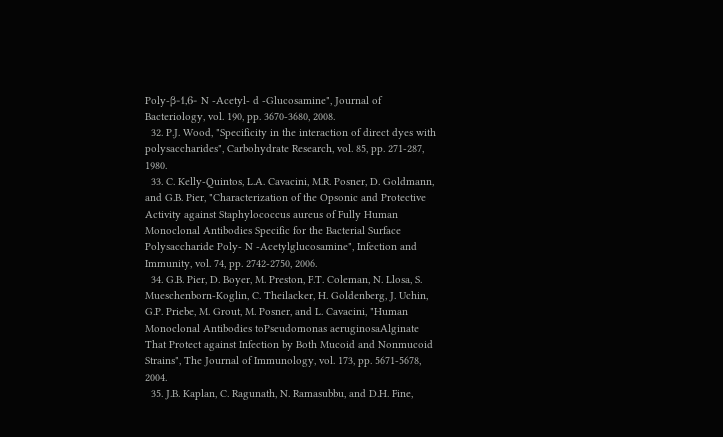Poly-β-1,6- N -Acetyl- d -Glucosamine", Journal of Bacteriology, vol. 190, pp. 3670-3680, 2008.
  32. P.J. Wood, "Specificity in the interaction of direct dyes with polysaccharides", Carbohydrate Research, vol. 85, pp. 271-287, 1980.
  33. C. Kelly-Quintos, L.A. Cavacini, M.R. Posner, D. Goldmann, and G.B. Pier, "Characterization of the Opsonic and Protective Activity against Staphylococcus aureus of Fully Human Monoclonal Antibodies Specific for the Bacterial Surface Polysaccharide Poly- N -Acetylglucosamine", Infection and Immunity, vol. 74, pp. 2742-2750, 2006.
  34. G.B. Pier, D. Boyer, M. Preston, F.T. Coleman, N. Llosa, S. Mueschenborn-Koglin, C. Theilacker, H. Goldenberg, J. Uchin, G.P. Priebe, M. Grout, M. Posner, and L. Cavacini, "Human Monoclonal Antibodies toPseudomonas aeruginosaAlginate That Protect against Infection by Both Mucoid and Nonmucoid Strains", The Journal of Immunology, vol. 173, pp. 5671-5678, 2004.
  35. J.B. Kaplan, C. Ragunath, N. Ramasubbu, and D.H. Fine,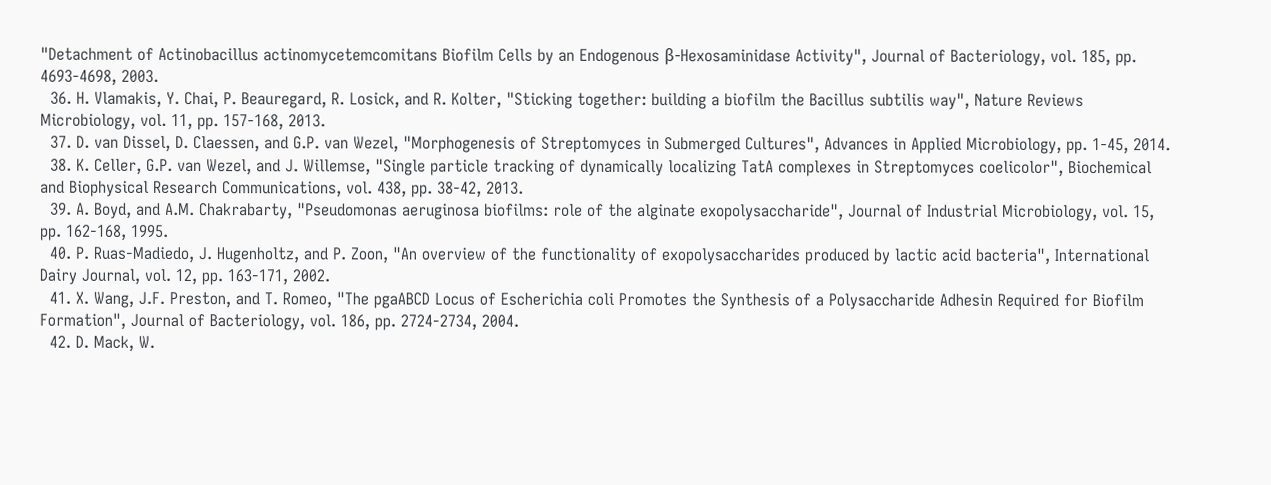"Detachment of Actinobacillus actinomycetemcomitans Biofilm Cells by an Endogenous β-Hexosaminidase Activity", Journal of Bacteriology, vol. 185, pp. 4693-4698, 2003.
  36. H. Vlamakis, Y. Chai, P. Beauregard, R. Losick, and R. Kolter, "Sticking together: building a biofilm the Bacillus subtilis way", Nature Reviews Microbiology, vol. 11, pp. 157-168, 2013.
  37. D. van Dissel, D. Claessen, and G.P. van Wezel, "Morphogenesis of Streptomyces in Submerged Cultures", Advances in Applied Microbiology, pp. 1-45, 2014.
  38. K. Celler, G.P. van Wezel, and J. Willemse, "Single particle tracking of dynamically localizing TatA complexes in Streptomyces coelicolor", Biochemical and Biophysical Research Communications, vol. 438, pp. 38-42, 2013.
  39. A. Boyd, and A.M. Chakrabarty, "Pseudomonas aeruginosa biofilms: role of the alginate exopolysaccharide", Journal of Industrial Microbiology, vol. 15, pp. 162-168, 1995.
  40. P. Ruas-Madiedo, J. Hugenholtz, and P. Zoon, "An overview of the functionality of exopolysaccharides produced by lactic acid bacteria", International Dairy Journal, vol. 12, pp. 163-171, 2002.
  41. X. Wang, J.F. Preston, and T. Romeo, "The pgaABCD Locus of Escherichia coli Promotes the Synthesis of a Polysaccharide Adhesin Required for Biofilm Formation", Journal of Bacteriology, vol. 186, pp. 2724-2734, 2004.
  42. D. Mack, W.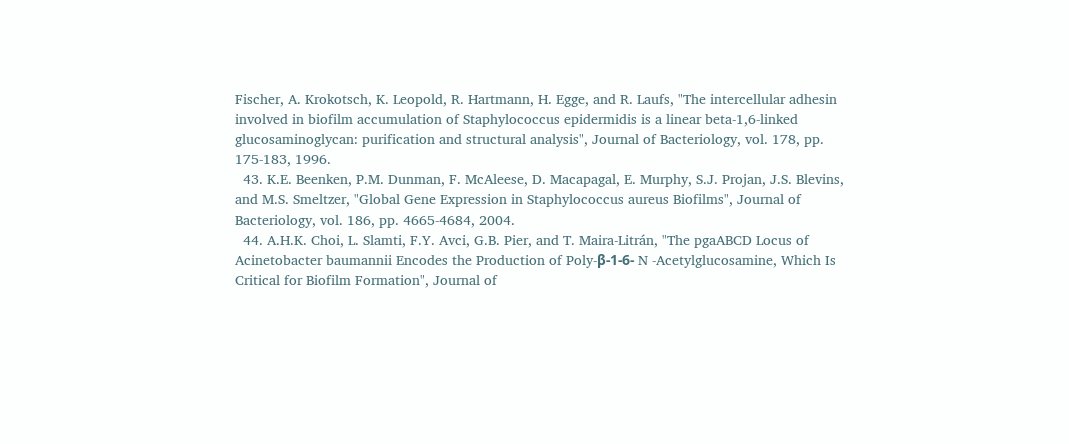Fischer, A. Krokotsch, K. Leopold, R. Hartmann, H. Egge, and R. Laufs, "The intercellular adhesin involved in biofilm accumulation of Staphylococcus epidermidis is a linear beta-1,6-linked glucosaminoglycan: purification and structural analysis", Journal of Bacteriology, vol. 178, pp. 175-183, 1996.
  43. K.E. Beenken, P.M. Dunman, F. McAleese, D. Macapagal, E. Murphy, S.J. Projan, J.S. Blevins, and M.S. Smeltzer, "Global Gene Expression in Staphylococcus aureus Biofilms", Journal of Bacteriology, vol. 186, pp. 4665-4684, 2004.
  44. A.H.K. Choi, L. Slamti, F.Y. Avci, G.B. Pier, and T. Maira-Litrán, "The pgaABCD Locus of Acinetobacter baumannii Encodes the Production of Poly-β-1-6- N -Acetylglucosamine, Which Is Critical for Biofilm Formation", Journal of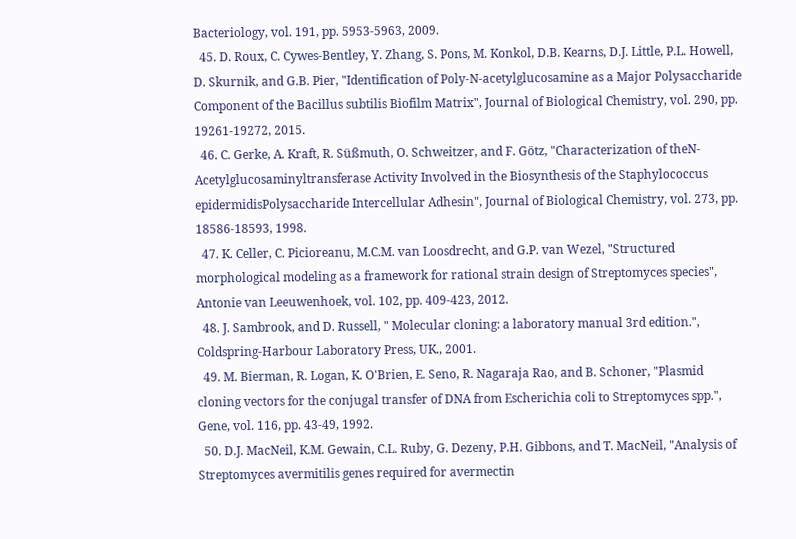Bacteriology, vol. 191, pp. 5953-5963, 2009.
  45. D. Roux, C. Cywes-Bentley, Y. Zhang, S. Pons, M. Konkol, D.B. Kearns, D.J. Little, P.L. Howell, D. Skurnik, and G.B. Pier, "Identification of Poly-N-acetylglucosamine as a Major Polysaccharide Component of the Bacillus subtilis Biofilm Matrix", Journal of Biological Chemistry, vol. 290, pp. 19261-19272, 2015.
  46. C. Gerke, A. Kraft, R. Süßmuth, O. Schweitzer, and F. Götz, "Characterization of theN-Acetylglucosaminyltransferase Activity Involved in the Biosynthesis of the Staphylococcus epidermidisPolysaccharide Intercellular Adhesin", Journal of Biological Chemistry, vol. 273, pp. 18586-18593, 1998.
  47. K. Celler, C. Picioreanu, M.C.M. van Loosdrecht, and G.P. van Wezel, "Structured morphological modeling as a framework for rational strain design of Streptomyces species", Antonie van Leeuwenhoek, vol. 102, pp. 409-423, 2012.
  48. J. Sambrook, and D. Russell, " Molecular cloning: a laboratory manual 3rd edition.", Coldspring-Harbour Laboratory Press, UK., 2001.
  49. M. Bierman, R. Logan, K. O'Brien, E. Seno, R. Nagaraja Rao, and B. Schoner, "Plasmid cloning vectors for the conjugal transfer of DNA from Escherichia coli to Streptomyces spp.", Gene, vol. 116, pp. 43-49, 1992.
  50. D.J. MacNeil, K.M. Gewain, C.L. Ruby, G. Dezeny, P.H. Gibbons, and T. MacNeil, "Analysis of Streptomyces avermitilis genes required for avermectin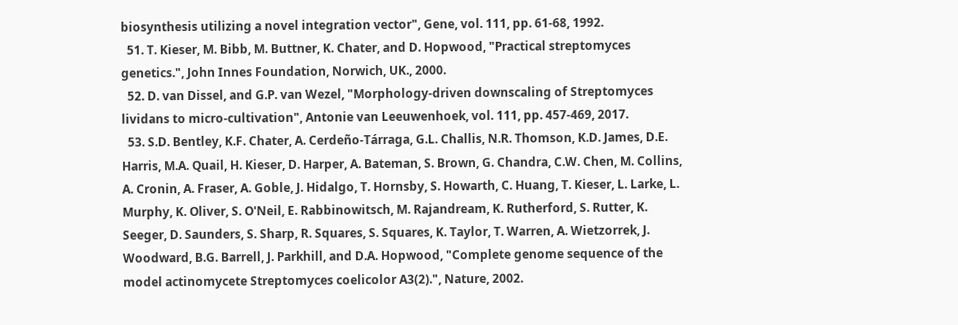biosynthesis utilizing a novel integration vector", Gene, vol. 111, pp. 61-68, 1992.
  51. T. Kieser, M. Bibb, M. Buttner, K. Chater, and D. Hopwood, "Practical streptomyces genetics.", John Innes Foundation, Norwich, UK., 2000.
  52. D. van Dissel, and G.P. van Wezel, "Morphology-driven downscaling of Streptomyces lividans to micro-cultivation", Antonie van Leeuwenhoek, vol. 111, pp. 457-469, 2017.
  53. S.D. Bentley, K.F. Chater, A. Cerdeño-Tárraga, G.L. Challis, N.R. Thomson, K.D. James, D.E. Harris, M.A. Quail, H. Kieser, D. Harper, A. Bateman, S. Brown, G. Chandra, C.W. Chen, M. Collins, A. Cronin, A. Fraser, A. Goble, J. Hidalgo, T. Hornsby, S. Howarth, C. Huang, T. Kieser, L. Larke, L. Murphy, K. Oliver, S. O'Neil, E. Rabbinowitsch, M. Rajandream, K. Rutherford, S. Rutter, K. Seeger, D. Saunders, S. Sharp, R. Squares, S. Squares, K. Taylor, T. Warren, A. Wietzorrek, J. Woodward, B.G. Barrell, J. Parkhill, and D.A. Hopwood, "Complete genome sequence of the model actinomycete Streptomyces coelicolor A3(2).", Nature, 2002.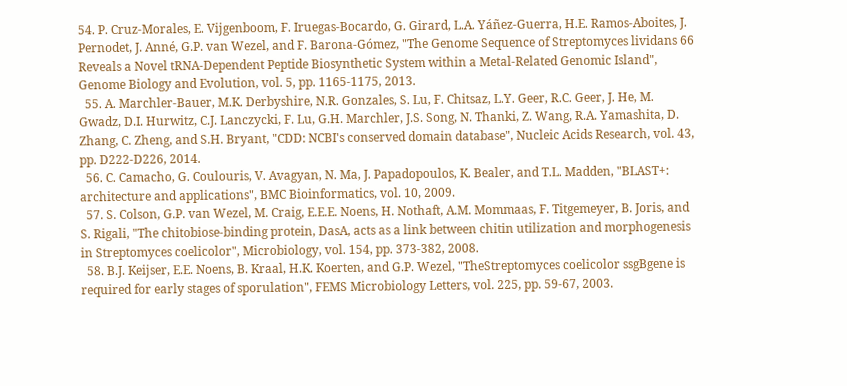54. P. Cruz-Morales, E. Vijgenboom, F. Iruegas-Bocardo, G. Girard, L.A. Yáñez-Guerra, H.E. Ramos-Aboites, J. Pernodet, J. Anné, G.P. van Wezel, and F. Barona-Gómez, "The Genome Sequence of Streptomyces lividans 66 Reveals a Novel tRNA-Dependent Peptide Biosynthetic System within a Metal-Related Genomic Island", Genome Biology and Evolution, vol. 5, pp. 1165-1175, 2013.
  55. A. Marchler-Bauer, M.K. Derbyshire, N.R. Gonzales, S. Lu, F. Chitsaz, L.Y. Geer, R.C. Geer, J. He, M. Gwadz, D.I. Hurwitz, C.J. Lanczycki, F. Lu, G.H. Marchler, J.S. Song, N. Thanki, Z. Wang, R.A. Yamashita, D. Zhang, C. Zheng, and S.H. Bryant, "CDD: NCBI's conserved domain database", Nucleic Acids Research, vol. 43, pp. D222-D226, 2014.
  56. C. Camacho, G. Coulouris, V. Avagyan, N. Ma, J. Papadopoulos, K. Bealer, and T.L. Madden, "BLAST+: architecture and applications", BMC Bioinformatics, vol. 10, 2009.
  57. S. Colson, G.P. van Wezel, M. Craig, E.E.E. Noens, H. Nothaft, A.M. Mommaas, F. Titgemeyer, B. Joris, and S. Rigali, "The chitobiose-binding protein, DasA, acts as a link between chitin utilization and morphogenesis in Streptomyces coelicolor", Microbiology, vol. 154, pp. 373-382, 2008.
  58. B.J. Keijser, E.E. Noens, B. Kraal, H.K. Koerten, and G.P. Wezel, "TheStreptomyces coelicolor ssgBgene is required for early stages of sporulation", FEMS Microbiology Letters, vol. 225, pp. 59-67, 2003.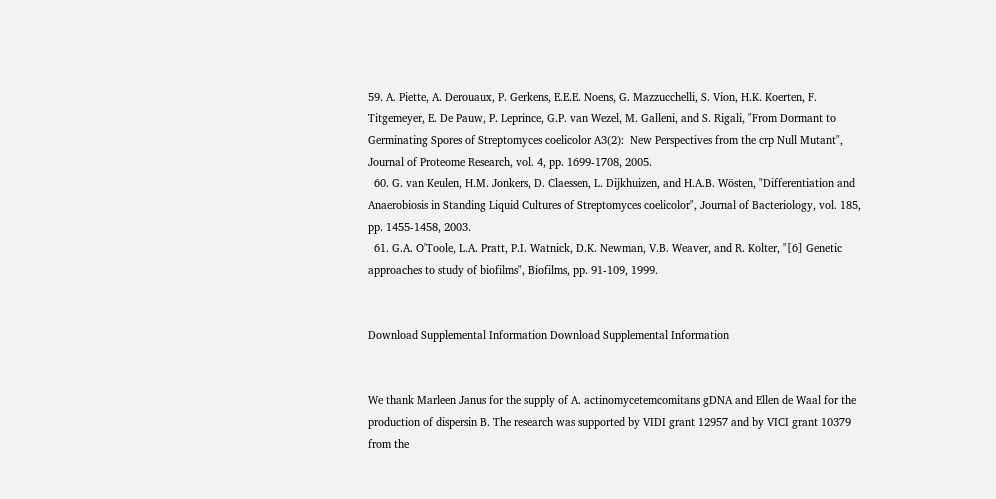59. A. Piette, A. Derouaux, P. Gerkens, E.E.E. Noens, G. Mazzucchelli, S. Vion, H.K. Koerten, F. Titgemeyer, E. De Pauw, P. Leprince, G.P. van Wezel, M. Galleni, and S. Rigali, "From Dormant to Germinating Spores of Streptomyces coelicolor A3(2):  New Perspectives from the crp Null Mutant", Journal of Proteome Research, vol. 4, pp. 1699-1708, 2005.
  60. G. van Keulen, H.M. Jonkers, D. Claessen, L. Dijkhuizen, and H.A.B. Wösten, "Differentiation and Anaerobiosis in Standing Liquid Cultures of Streptomyces coelicolor", Journal of Bacteriology, vol. 185, pp. 1455-1458, 2003.
  61. G.A. O'Toole, L.A. Pratt, P.I. Watnick, D.K. Newman, V.B. Weaver, and R. Kolter, "[6] Genetic approaches to study of biofilms", Biofilms, pp. 91-109, 1999.


Download Supplemental Information Download Supplemental Information


We thank Marleen Janus for the supply of A. actinomycetemcomitans gDNA and Ellen de Waal for the production of dispersin B. The research was supported by VIDI grant 12957 and by VICI grant 10379 from the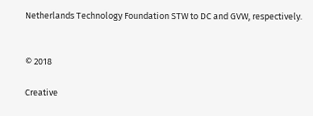Netherlands Technology Foundation STW to DC and GVW, respectively.


© 2018

Creative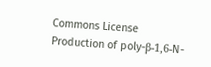Commons License
Production of poly-β-1,6-N-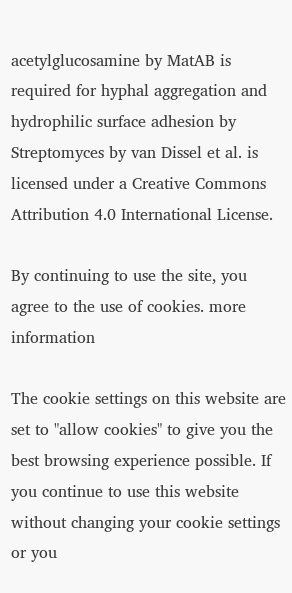acetylglucosamine by MatAB is required for hyphal aggregation and hydrophilic surface adhesion by Streptomyces by van Dissel et al. is licensed under a Creative Commons Attribution 4.0 International License.

By continuing to use the site, you agree to the use of cookies. more information

The cookie settings on this website are set to "allow cookies" to give you the best browsing experience possible. If you continue to use this website without changing your cookie settings or you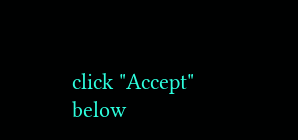click "Accept" below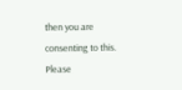then you are consenting to this. Please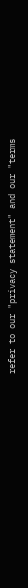refer to our "privacy statement" and our "terms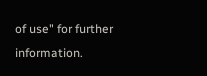of use" for further information.